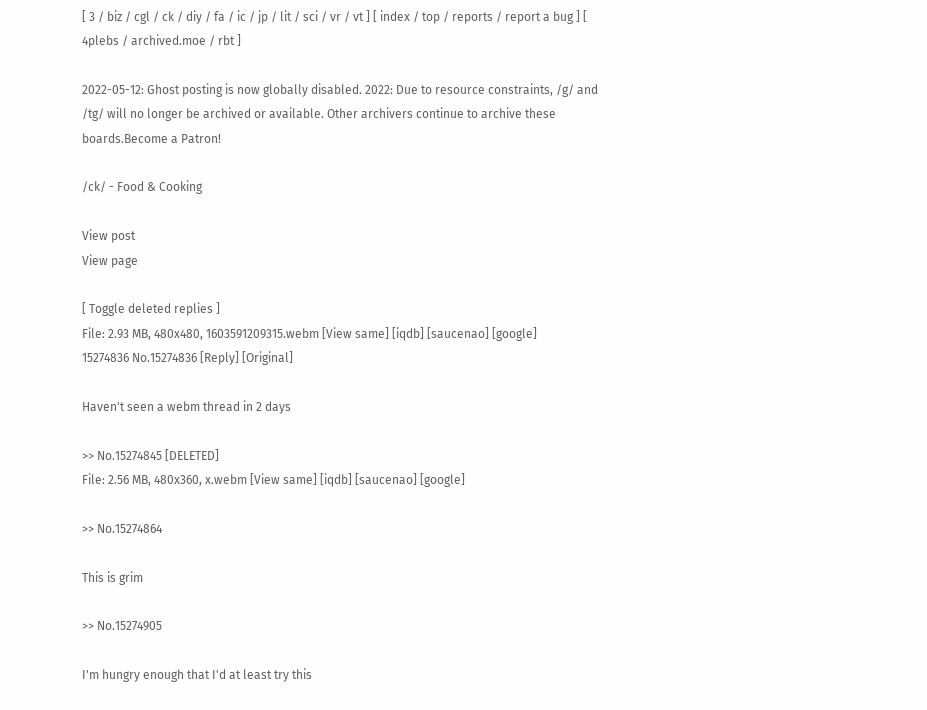[ 3 / biz / cgl / ck / diy / fa / ic / jp / lit / sci / vr / vt ] [ index / top / reports / report a bug ] [ 4plebs / archived.moe / rbt ]

2022-05-12: Ghost posting is now globally disabled. 2022: Due to resource constraints, /g/ and /tg/ will no longer be archived or available. Other archivers continue to archive these boards.Become a Patron!

/ck/ - Food & Cooking

View post
View page

[ Toggle deleted replies ]
File: 2.93 MB, 480x480, 1603591209315.webm [View same] [iqdb] [saucenao] [google]
15274836 No.15274836 [Reply] [Original]

Haven't seen a webm thread in 2 days

>> No.15274845 [DELETED]
File: 2.56 MB, 480x360, x.webm [View same] [iqdb] [saucenao] [google]

>> No.15274864

This is grim

>> No.15274905

I'm hungry enough that I'd at least try this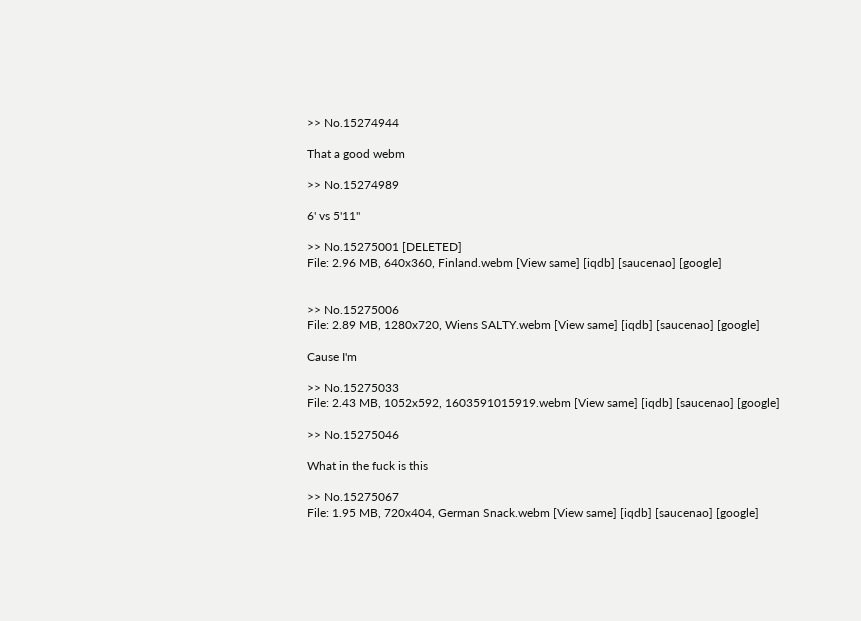>> No.15274944

That a good webm

>> No.15274989

6' vs 5'11"

>> No.15275001 [DELETED]
File: 2.96 MB, 640x360, Finland.webm [View same] [iqdb] [saucenao] [google]


>> No.15275006
File: 2.89 MB, 1280x720, Wiens SALTY.webm [View same] [iqdb] [saucenao] [google]

Cause I'm

>> No.15275033
File: 2.43 MB, 1052x592, 1603591015919.webm [View same] [iqdb] [saucenao] [google]

>> No.15275046

What in the fuck is this

>> No.15275067
File: 1.95 MB, 720x404, German Snack.webm [View same] [iqdb] [saucenao] [google]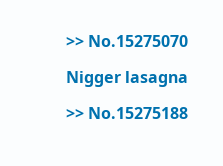>> No.15275070

Nigger lasagna

>> No.15275188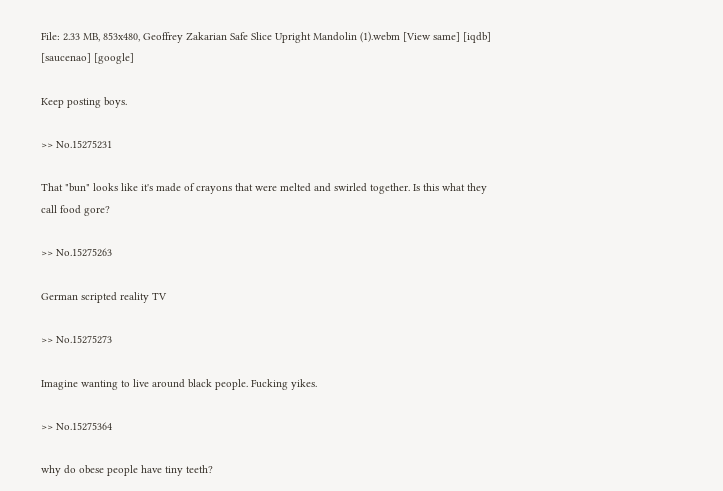File: 2.33 MB, 853x480, Geoffrey Zakarian Safe Slice Upright Mandolin (1).webm [View same] [iqdb] [saucenao] [google]

Keep posting boys.

>> No.15275231

That "bun" looks like it's made of crayons that were melted and swirled together. Is this what they call food gore?

>> No.15275263

German scripted reality TV

>> No.15275273

Imagine wanting to live around black people. Fucking yikes.

>> No.15275364

why do obese people have tiny teeth?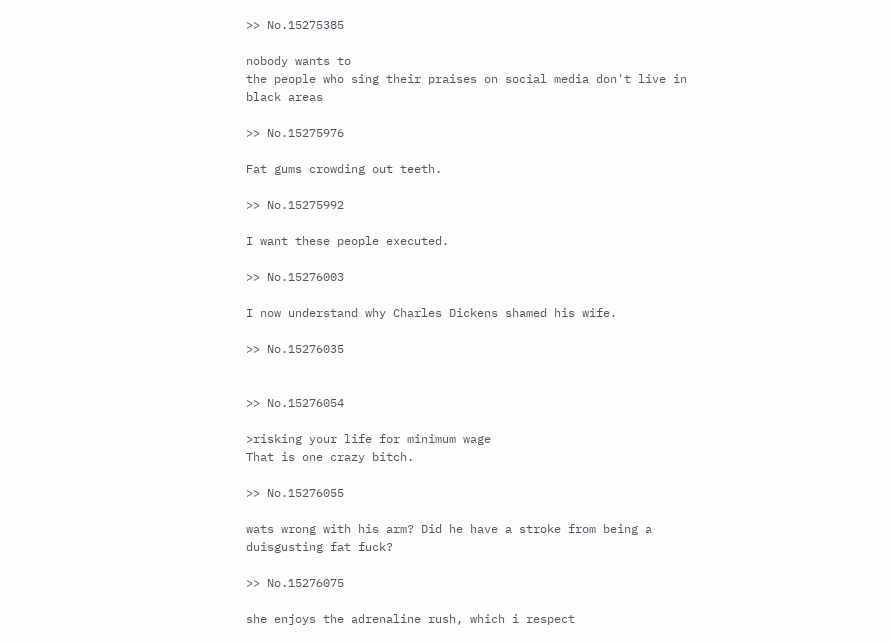>> No.15275385

nobody wants to
the people who sing their praises on social media don't live in black areas

>> No.15275976

Fat gums crowding out teeth.

>> No.15275992

I want these people executed.

>> No.15276003

I now understand why Charles Dickens shamed his wife.

>> No.15276035


>> No.15276054

>risking your life for minimum wage
That is one crazy bitch.

>> No.15276055

wats wrong with his arm? Did he have a stroke from being a duisgusting fat fuck?

>> No.15276075

she enjoys the adrenaline rush, which i respect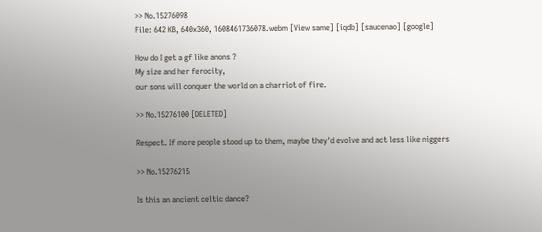>> No.15276098
File: 642 KB, 640x360, 1608461736078.webm [View same] [iqdb] [saucenao] [google]

How do I get a gf like anons ?
My size and her ferocity,
our sons will conquer the world on a charriot of fire.

>> No.15276100 [DELETED]

Respect. If more people stood up to them, maybe they'd evolve and act less like niggers

>> No.15276215

Is this an ancient celtic dance?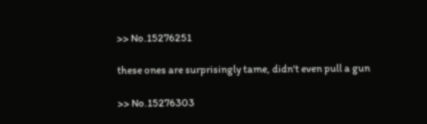>> No.15276251

these ones are surprisingly tame, didn't even pull a gun

>> No.15276303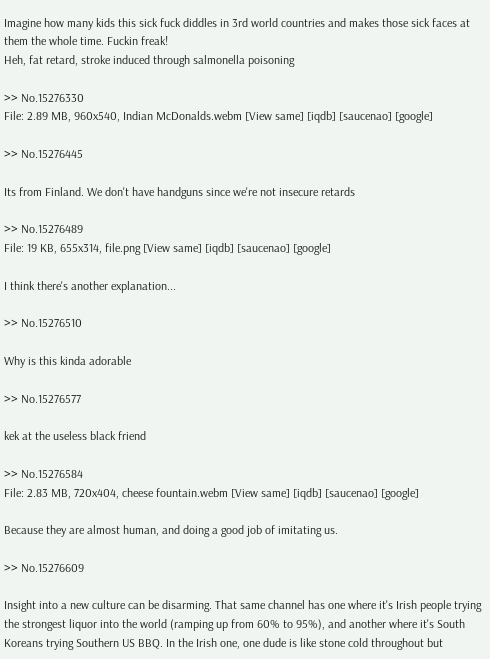Imagine how many kids this sick fuck diddles in 3rd world countries and makes those sick faces at them the whole time. Fuckin freak!
Heh, fat retard, stroke induced through salmonella poisoning

>> No.15276330
File: 2.89 MB, 960x540, Indian McDonalds.webm [View same] [iqdb] [saucenao] [google]

>> No.15276445

Its from Finland. We don't have handguns since we're not insecure retards

>> No.15276489
File: 19 KB, 655x314, file.png [View same] [iqdb] [saucenao] [google]

I think there's another explanation...

>> No.15276510

Why is this kinda adorable

>> No.15276577

kek at the useless black friend

>> No.15276584
File: 2.83 MB, 720x404, cheese fountain.webm [View same] [iqdb] [saucenao] [google]

Because they are almost human, and doing a good job of imitating us.

>> No.15276609

Insight into a new culture can be disarming. That same channel has one where it's Irish people trying the strongest liquor into the world (ramping up from 60% to 95%), and another where it's South Koreans trying Southern US BBQ. In the Irish one, one dude is like stone cold throughout but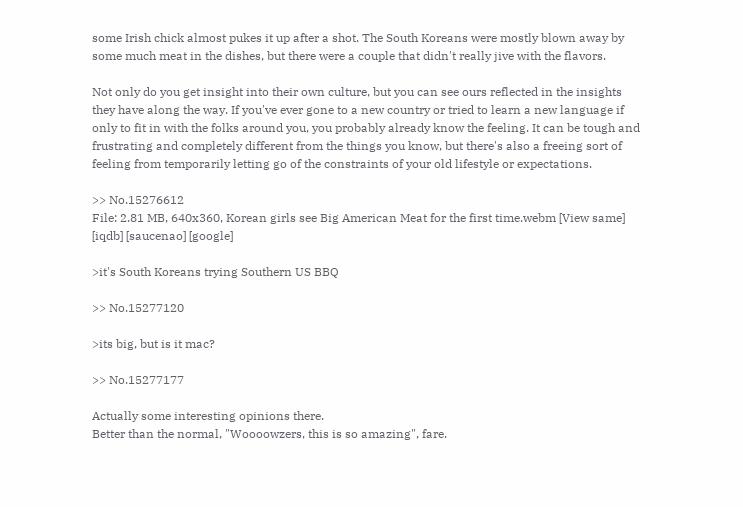some Irish chick almost pukes it up after a shot. The South Koreans were mostly blown away by some much meat in the dishes, but there were a couple that didn't really jive with the flavors.

Not only do you get insight into their own culture, but you can see ours reflected in the insights they have along the way. If you've ever gone to a new country or tried to learn a new language if only to fit in with the folks around you, you probably already know the feeling. It can be tough and frustrating and completely different from the things you know, but there's also a freeing sort of feeling from temporarily letting go of the constraints of your old lifestyle or expectations.

>> No.15276612
File: 2.81 MB, 640x360, Korean girls see Big American Meat for the first time.webm [View same] [iqdb] [saucenao] [google]

>it's South Koreans trying Southern US BBQ

>> No.15277120

>its big, but is it mac?

>> No.15277177

Actually some interesting opinions there.
Better than the normal, "Woooowzers, this is so amazing", fare.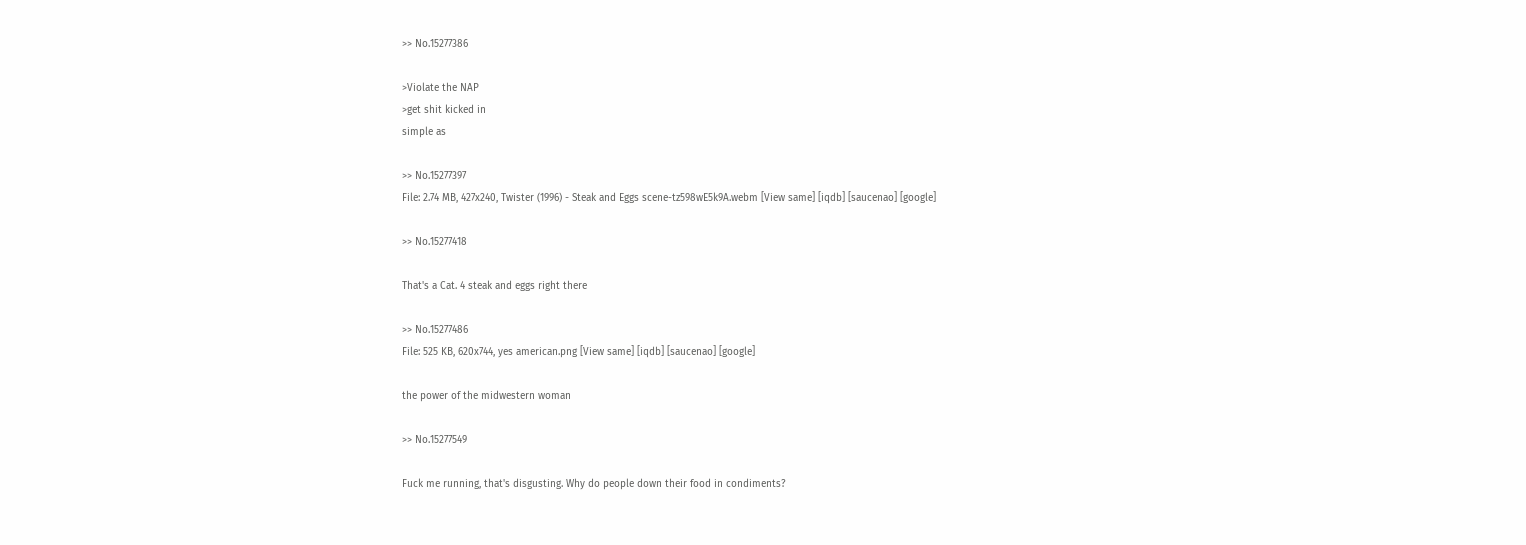>> No.15277386

>Violate the NAP
>get shit kicked in
simple as

>> No.15277397
File: 2.74 MB, 427x240, Twister (1996) - Steak and Eggs scene-tz598wE5k9A.webm [View same] [iqdb] [saucenao] [google]

>> No.15277418

That's a Cat. 4 steak and eggs right there

>> No.15277486
File: 525 KB, 620x744, yes american.png [View same] [iqdb] [saucenao] [google]

the power of the midwestern woman

>> No.15277549

Fuck me running, that's disgusting. Why do people down their food in condiments?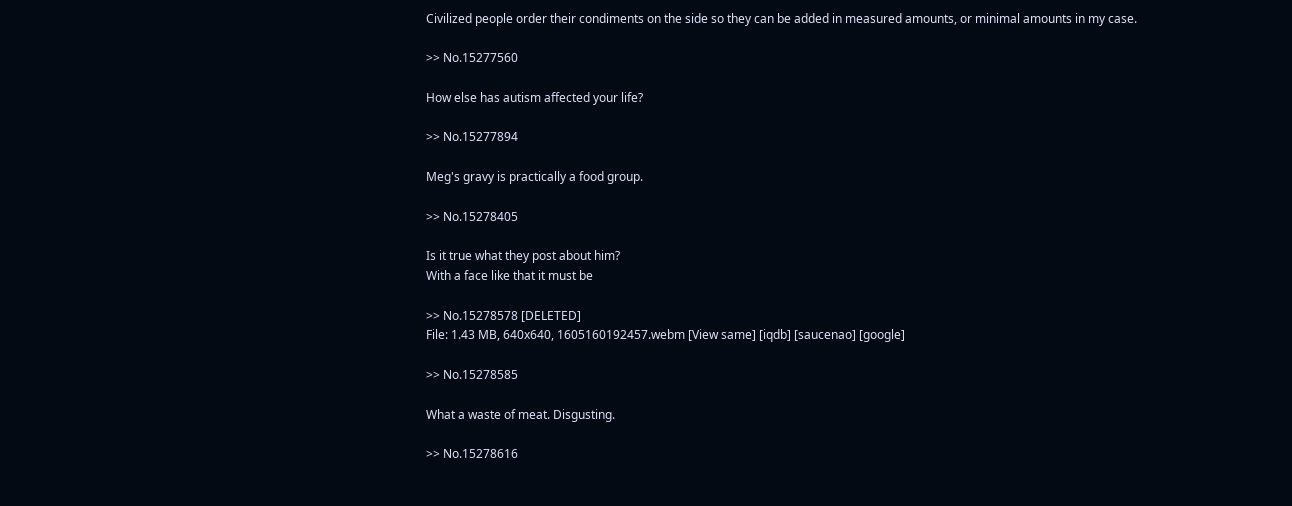Civilized people order their condiments on the side so they can be added in measured amounts, or minimal amounts in my case.

>> No.15277560

How else has autism affected your life?

>> No.15277894

Meg's gravy is practically a food group.

>> No.15278405

Is it true what they post about him?
With a face like that it must be

>> No.15278578 [DELETED]
File: 1.43 MB, 640x640, 1605160192457.webm [View same] [iqdb] [saucenao] [google]

>> No.15278585

What a waste of meat. Disgusting.

>> No.15278616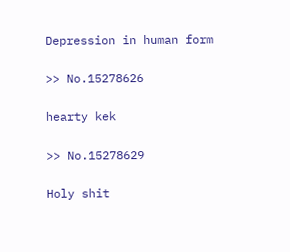Depression in human form

>> No.15278626

hearty kek

>> No.15278629

Holy shit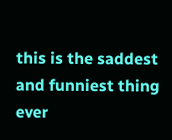this is the saddest and funniest thing ever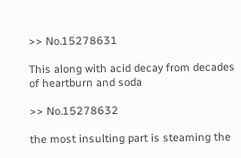>> No.15278631

This along with acid decay from decades of heartburn and soda

>> No.15278632

the most insulting part is steaming the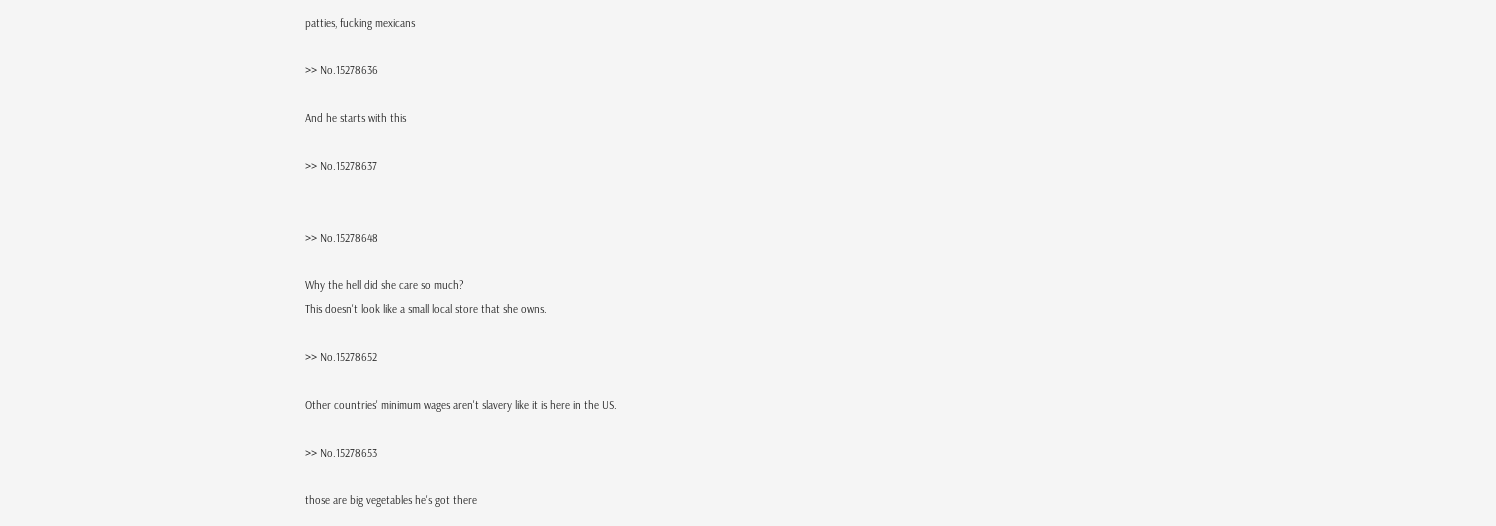patties, fucking mexicans

>> No.15278636

And he starts with this

>> No.15278637


>> No.15278648

Why the hell did she care so much?
This doesn't look like a small local store that she owns.

>> No.15278652

Other countries' minimum wages aren't slavery like it is here in the US.

>> No.15278653

those are big vegetables he's got there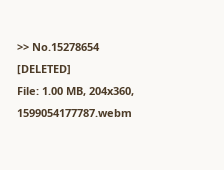>> No.15278654 [DELETED]
File: 1.00 MB, 204x360, 1599054177787.webm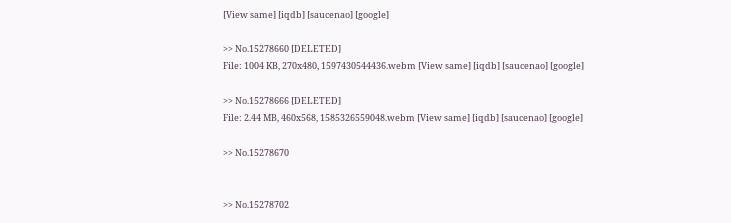[View same] [iqdb] [saucenao] [google]

>> No.15278660 [DELETED]
File: 1004 KB, 270x480, 1597430544436.webm [View same] [iqdb] [saucenao] [google]

>> No.15278666 [DELETED]
File: 2.44 MB, 460x568, 1585326559048.webm [View same] [iqdb] [saucenao] [google]

>> No.15278670


>> No.15278702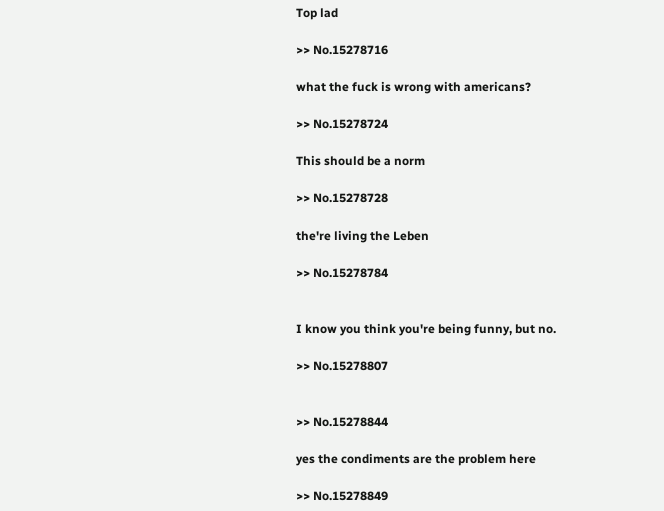Top lad

>> No.15278716

what the fuck is wrong with americans?

>> No.15278724

This should be a norm

>> No.15278728

the're living the Leben

>> No.15278784


I know you think you're being funny, but no.

>> No.15278807


>> No.15278844

yes the condiments are the problem here

>> No.15278849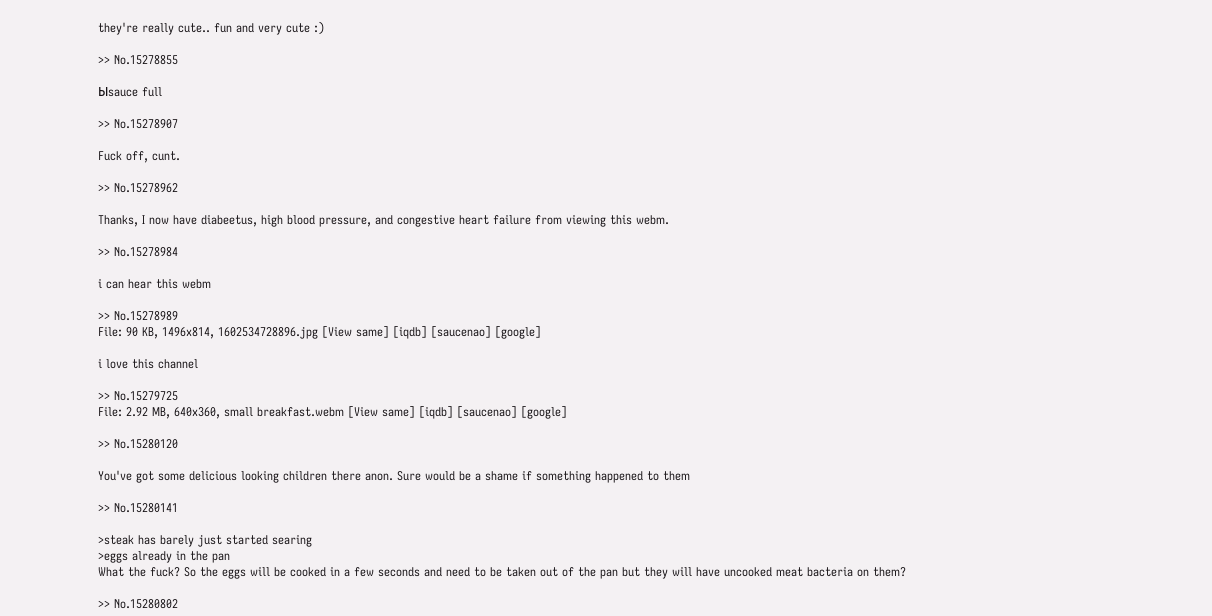they're really cute.. fun and very cute :)

>> No.15278855

Ыsauce full

>> No.15278907

Fuck off, cunt.

>> No.15278962

Thanks, I now have diabeetus, high blood pressure, and congestive heart failure from viewing this webm.

>> No.15278984

i can hear this webm

>> No.15278989
File: 90 KB, 1496x814, 1602534728896.jpg [View same] [iqdb] [saucenao] [google]

i love this channel

>> No.15279725
File: 2.92 MB, 640x360, small breakfast.webm [View same] [iqdb] [saucenao] [google]

>> No.15280120

You've got some delicious looking children there anon. Sure would be a shame if something happened to them

>> No.15280141

>steak has barely just started searing
>eggs already in the pan
What the fuck? So the eggs will be cooked in a few seconds and need to be taken out of the pan but they will have uncooked meat bacteria on them?

>> No.15280802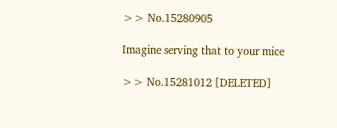>> No.15280905

Imagine serving that to your mice

>> No.15281012 [DELETED]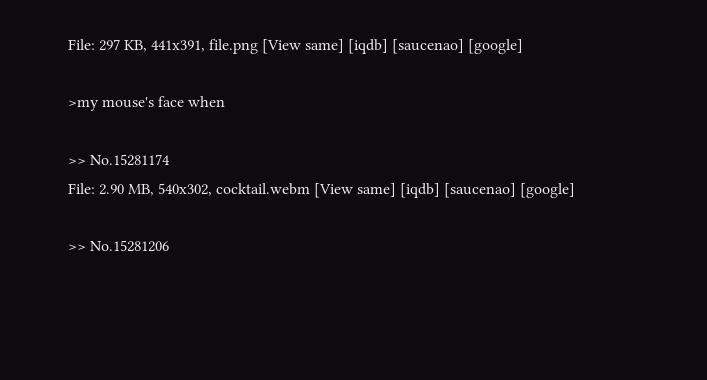File: 297 KB, 441x391, file.png [View same] [iqdb] [saucenao] [google]

>my mouse's face when

>> No.15281174
File: 2.90 MB, 540x302, cocktail.webm [View same] [iqdb] [saucenao] [google]

>> No.15281206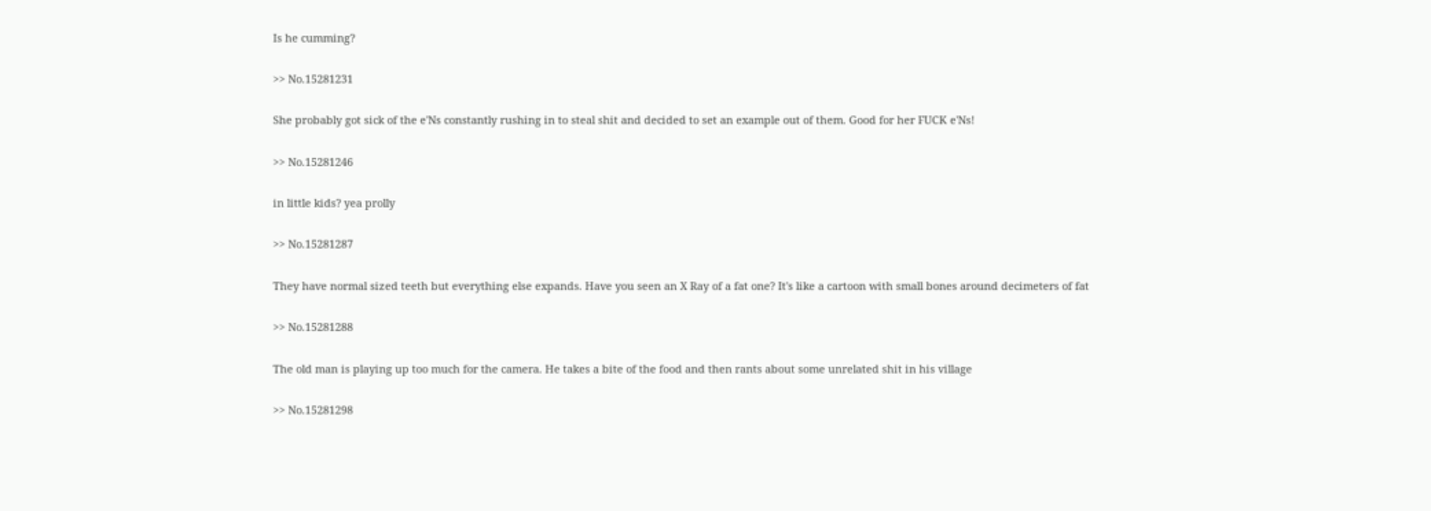Is he cumming?

>> No.15281231

She probably got sick of the e'Ns constantly rushing in to steal shit and decided to set an example out of them. Good for her FUCK e'Ns!

>> No.15281246

in little kids? yea prolly

>> No.15281287

They have normal sized teeth but everything else expands. Have you seen an X Ray of a fat one? It's like a cartoon with small bones around decimeters of fat

>> No.15281288

The old man is playing up too much for the camera. He takes a bite of the food and then rants about some unrelated shit in his village

>> No.15281298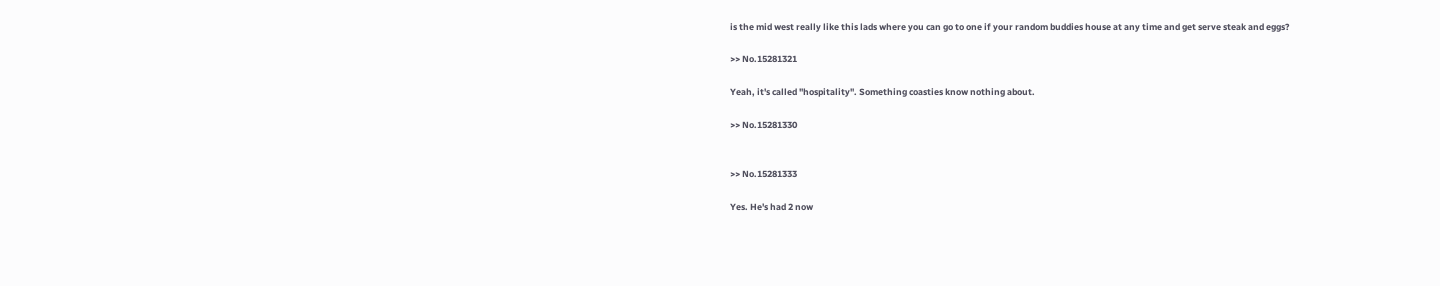is the mid west really like this lads where you can go to one if your random buddies house at any time and get serve steak and eggs?

>> No.15281321

Yeah, it's called "hospitality". Something coasties know nothing about.

>> No.15281330


>> No.15281333

Yes. He's had 2 now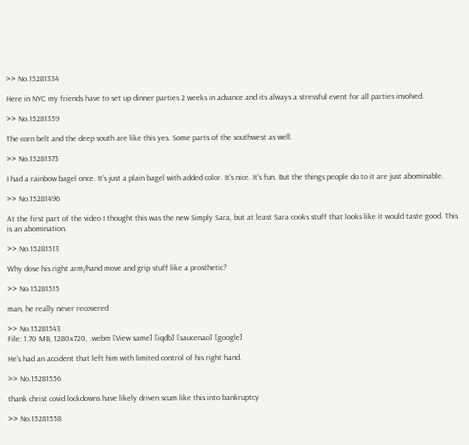>> No.15281334

Here in NYC my friends have to set up dinner parties 2 weeks in advance and its always a stressful event for all parties involved.

>> No.15281359

The corn belt and the deep south are like this yes. Some parts of the southwest as well.

>> No.15281373

I had a rainbow bagel once. It's just a plain bagel with added color. It's nice. It's fun. But the things people do to it are just abominable.

>> No.15281496

At the first part of the video I thought this was the new Simply Sara, but at least Sara cooks stuff that looks like it would taste good. This is an abomination.

>> No.15281513

Why dose his right arm/hand move and grip stuff like a prosthetic?

>> No.15281515

man, he really never recovered

>> No.15281543
File: 1.70 MB, 1280x720, .webm [View same] [iqdb] [saucenao] [google]

He's had an accident that left him with limited control of his right hand.

>> No.15281556

thank christ covid lockdowns have likely driven scum like this into bankruptcy

>> No.15281558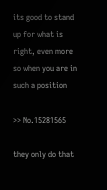its good to stand up for what is right, even more so when you are in such a position

>> No.15281565

they only do that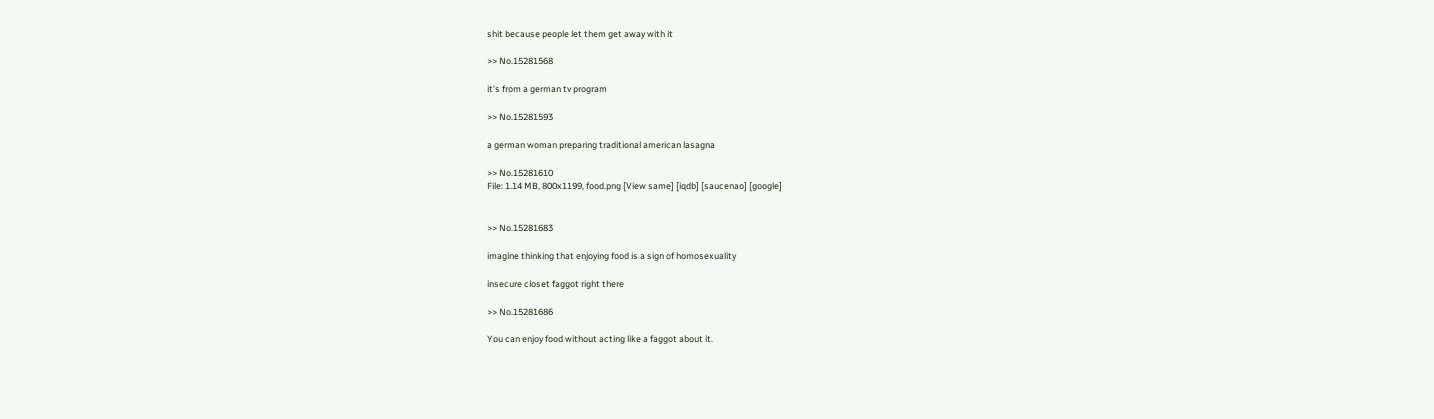shit because people let them get away with it

>> No.15281568

it's from a german tv program

>> No.15281593

a german woman preparing traditional american lasagna

>> No.15281610
File: 1.14 MB, 800x1199, food.png [View same] [iqdb] [saucenao] [google]


>> No.15281683

imagine thinking that enjoying food is a sign of homosexuality

insecure closet faggot right there

>> No.15281686

You can enjoy food without acting like a faggot about it.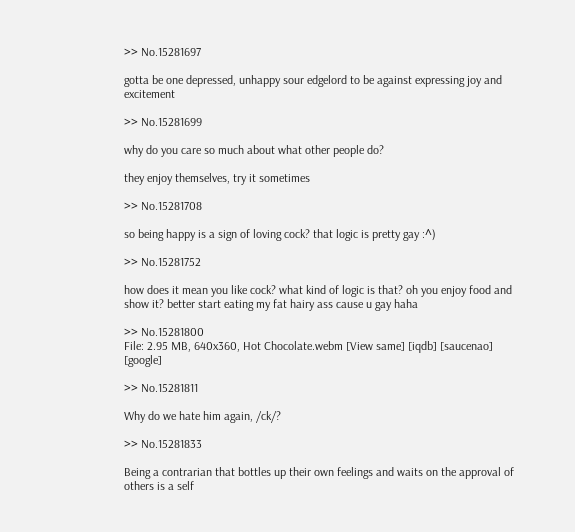>> No.15281697

gotta be one depressed, unhappy sour edgelord to be against expressing joy and excitement

>> No.15281699

why do you care so much about what other people do?

they enjoy themselves, try it sometimes

>> No.15281708

so being happy is a sign of loving cock? that logic is pretty gay :^)

>> No.15281752

how does it mean you like cock? what kind of logic is that? oh you enjoy food and show it? better start eating my fat hairy ass cause u gay haha

>> No.15281800
File: 2.95 MB, 640x360, Hot Chocolate.webm [View same] [iqdb] [saucenao] [google]

>> No.15281811

Why do we hate him again, /ck/?

>> No.15281833

Being a contrarian that bottles up their own feelings and waits on the approval of others is a self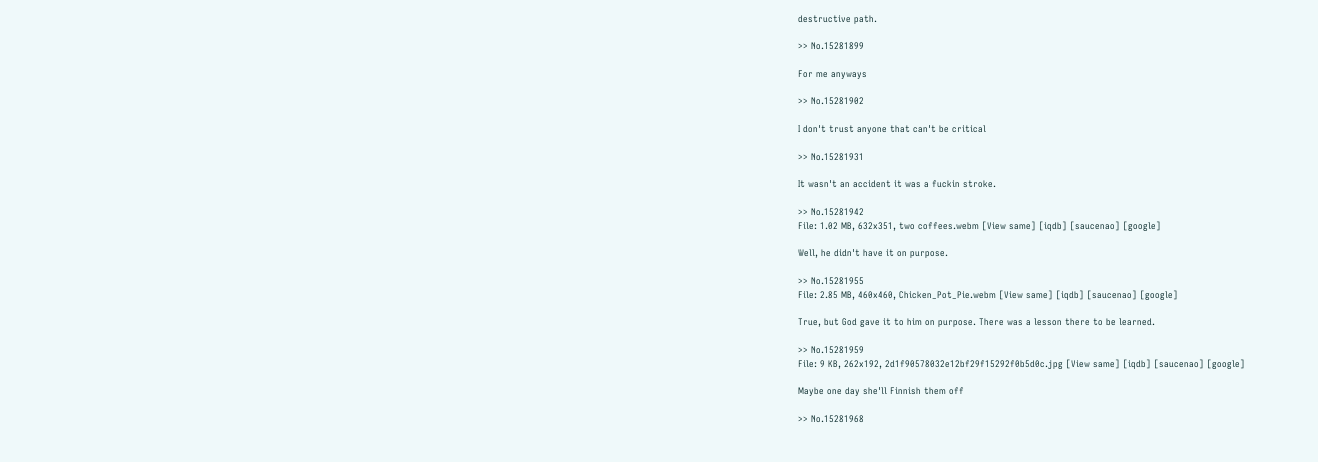destructive path.

>> No.15281899

For me anyways

>> No.15281902

I don't trust anyone that can't be critical

>> No.15281931

It wasn't an accident it was a fuckin stroke.

>> No.15281942
File: 1.02 MB, 632x351, two coffees.webm [View same] [iqdb] [saucenao] [google]

Well, he didn't have it on purpose.

>> No.15281955
File: 2.85 MB, 460x460, Chicken_Pot_Pie.webm [View same] [iqdb] [saucenao] [google]

True, but God gave it to him on purpose. There was a lesson there to be learned.

>> No.15281959
File: 9 KB, 262x192, 2d1f90578032e12bf29f15292f0b5d0c.jpg [View same] [iqdb] [saucenao] [google]

Maybe one day she'll Finnish them off

>> No.15281968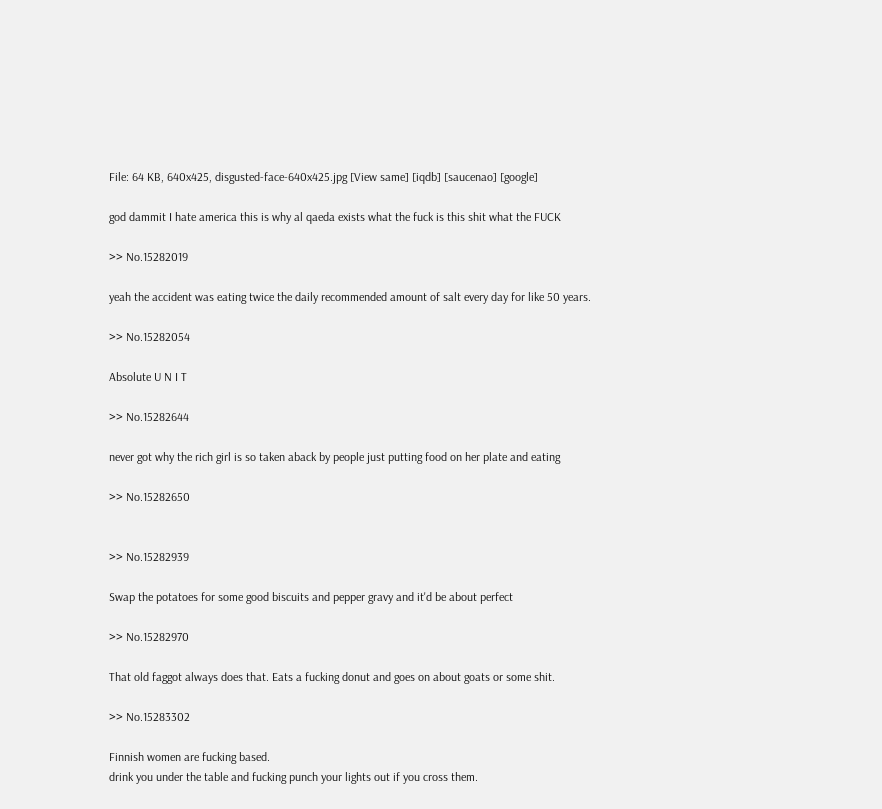File: 64 KB, 640x425, disgusted-face-640x425.jpg [View same] [iqdb] [saucenao] [google]

god dammit I hate america this is why al qaeda exists what the fuck is this shit what the FUCK

>> No.15282019

yeah the accident was eating twice the daily recommended amount of salt every day for like 50 years.

>> No.15282054

Absolute U N I T

>> No.15282644

never got why the rich girl is so taken aback by people just putting food on her plate and eating

>> No.15282650


>> No.15282939

Swap the potatoes for some good biscuits and pepper gravy and it'd be about perfect

>> No.15282970

That old faggot always does that. Eats a fucking donut and goes on about goats or some shit.

>> No.15283302

Finnish women are fucking based.
drink you under the table and fucking punch your lights out if you cross them.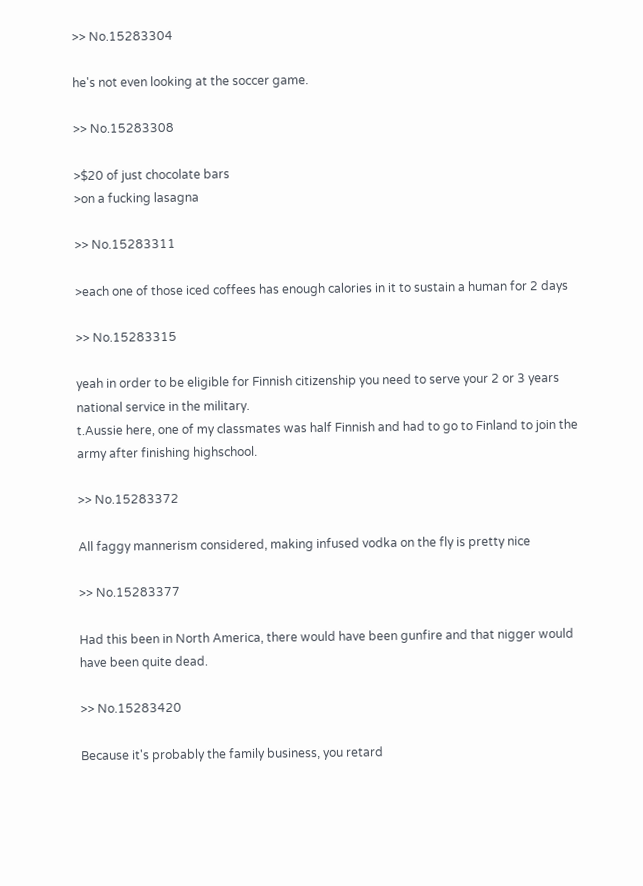>> No.15283304

he's not even looking at the soccer game.

>> No.15283308

>$20 of just chocolate bars
>on a fucking lasagna

>> No.15283311

>each one of those iced coffees has enough calories in it to sustain a human for 2 days

>> No.15283315

yeah in order to be eligible for Finnish citizenship you need to serve your 2 or 3 years national service in the military.
t.Aussie here, one of my classmates was half Finnish and had to go to Finland to join the army after finishing highschool.

>> No.15283372

All faggy mannerism considered, making infused vodka on the fly is pretty nice

>> No.15283377

Had this been in North America, there would have been gunfire and that nigger would have been quite dead.

>> No.15283420

Because it's probably the family business, you retard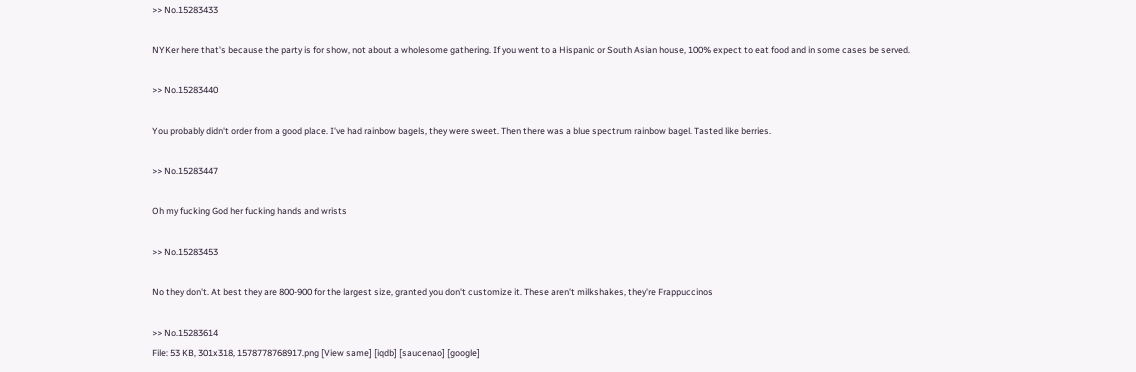>> No.15283433

NYKer here that's because the party is for show, not about a wholesome gathering. If you went to a Hispanic or South Asian house, 100% expect to eat food and in some cases be served.

>> No.15283440

You probably didn't order from a good place. I've had rainbow bagels, they were sweet. Then there was a blue spectrum rainbow bagel. Tasted like berries.

>> No.15283447

Oh my fucking God her fucking hands and wrists

>> No.15283453

No they don't. At best they are 800-900 for the largest size, granted you don't customize it. These aren't milkshakes, they're Frappuccinos

>> No.15283614
File: 53 KB, 301x318, 1578778768917.png [View same] [iqdb] [saucenao] [google]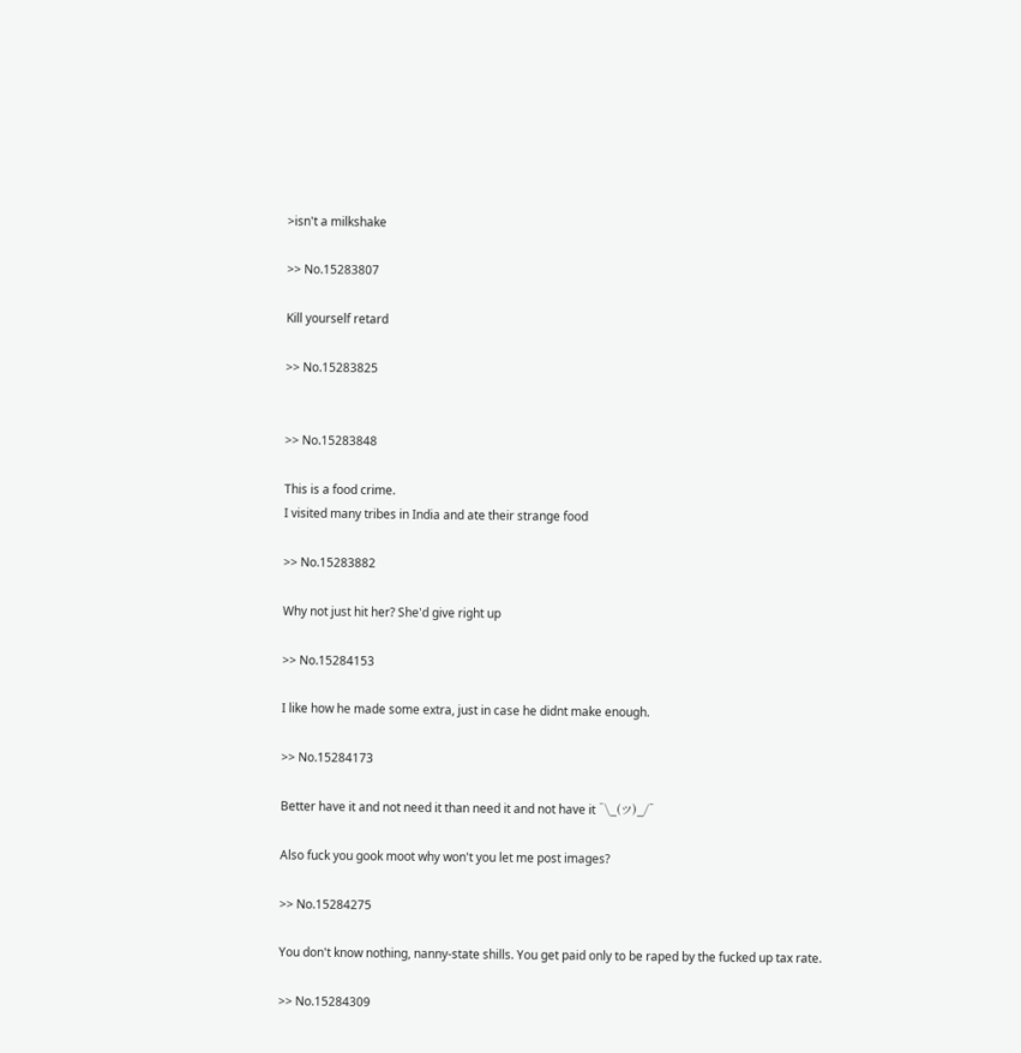>isn't a milkshake

>> No.15283807

Kill yourself retard

>> No.15283825


>> No.15283848

This is a food crime.
I visited many tribes in India and ate their strange food

>> No.15283882

Why not just hit her? She'd give right up

>> No.15284153

I like how he made some extra, just in case he didnt make enough.

>> No.15284173

Better have it and not need it than need it and not have it ¯\_(ツ)_/¯

Also fuck you gook moot why won't you let me post images?

>> No.15284275

You don't know nothing, nanny-state shills. You get paid only to be raped by the fucked up tax rate.

>> No.15284309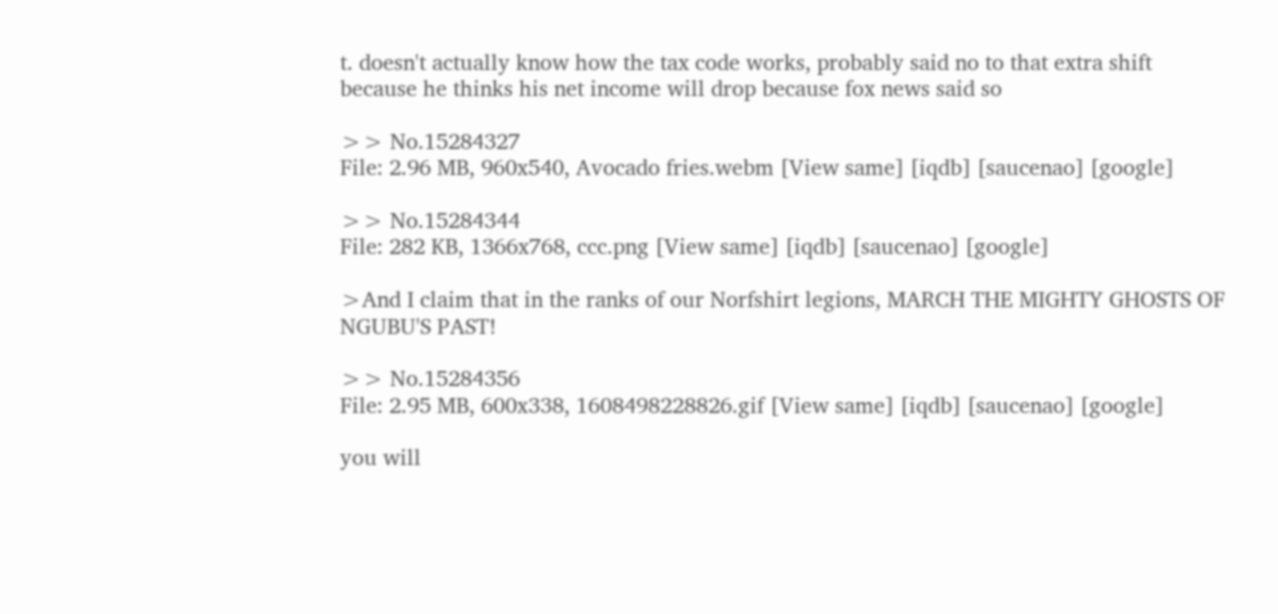t. doesn't actually know how the tax code works, probably said no to that extra shift because he thinks his net income will drop because fox news said so

>> No.15284327
File: 2.96 MB, 960x540, Avocado fries.webm [View same] [iqdb] [saucenao] [google]

>> No.15284344
File: 282 KB, 1366x768, ccc.png [View same] [iqdb] [saucenao] [google]

>And I claim that in the ranks of our Norfshirt legions, MARCH THE MIGHTY GHOSTS OF NGUBU'S PAST!

>> No.15284356
File: 2.95 MB, 600x338, 1608498228826.gif [View same] [iqdb] [saucenao] [google]

you will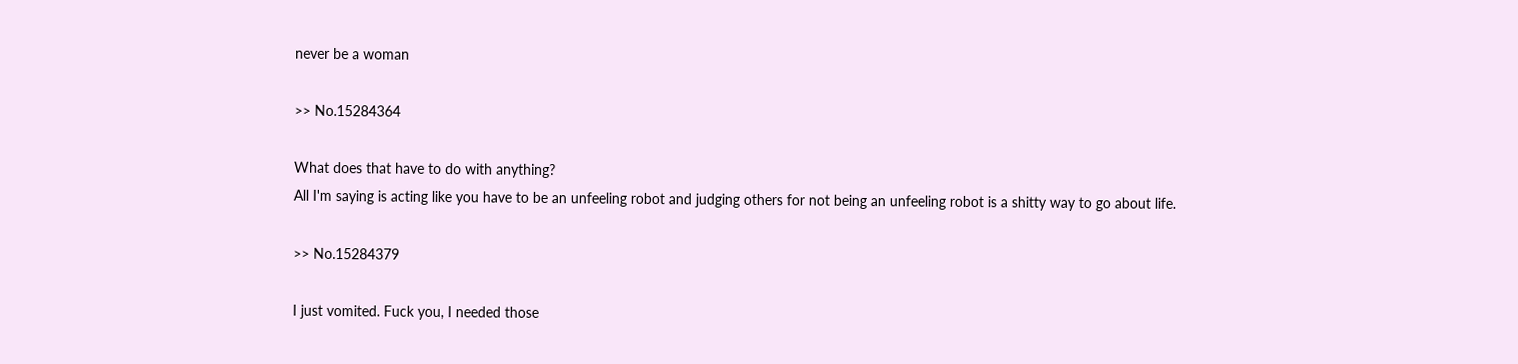never be a woman

>> No.15284364

What does that have to do with anything?
All I'm saying is acting like you have to be an unfeeling robot and judging others for not being an unfeeling robot is a shitty way to go about life.

>> No.15284379

I just vomited. Fuck you, I needed those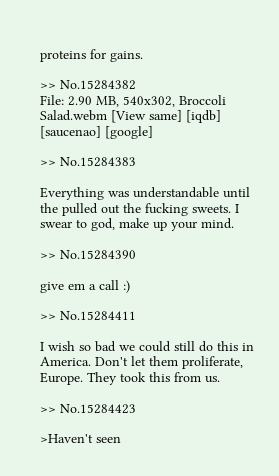proteins for gains.

>> No.15284382
File: 2.90 MB, 540x302, Broccoli Salad.webm [View same] [iqdb] [saucenao] [google]

>> No.15284383

Everything was understandable until the pulled out the fucking sweets. I swear to god, make up your mind.

>> No.15284390

give em a call :)

>> No.15284411

I wish so bad we could still do this in America. Don't let them proliferate, Europe. They took this from us.

>> No.15284423

>Haven't seen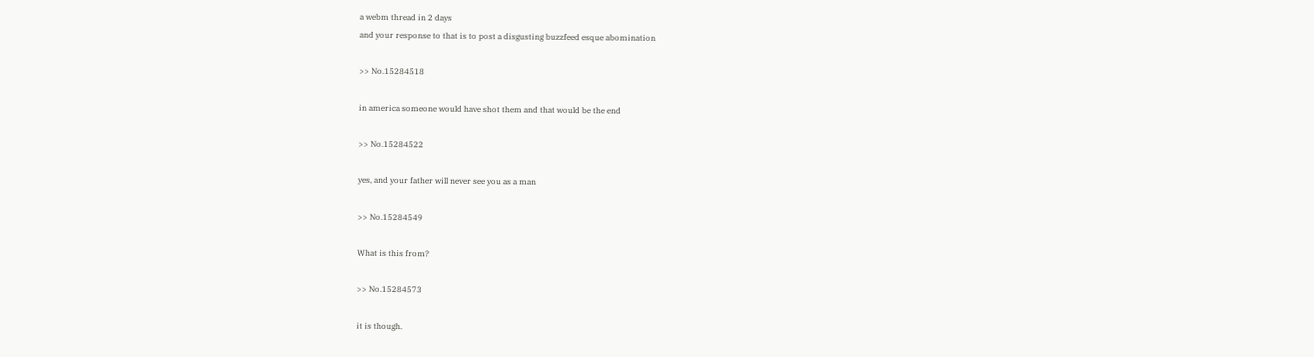a webm thread in 2 days
and your response to that is to post a disgusting buzzfeed esque abomination

>> No.15284518

in america someone would have shot them and that would be the end

>> No.15284522

yes, and your father will never see you as a man

>> No.15284549

What is this from?

>> No.15284573

it is though.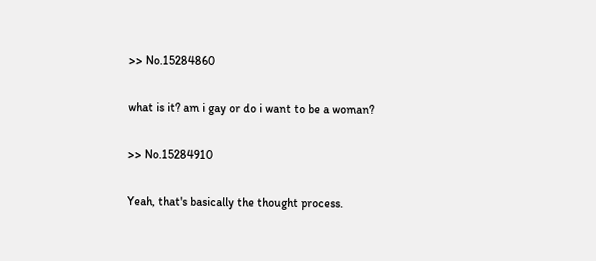>> No.15284860

what is it? am i gay or do i want to be a woman?

>> No.15284910

Yeah, that's basically the thought process.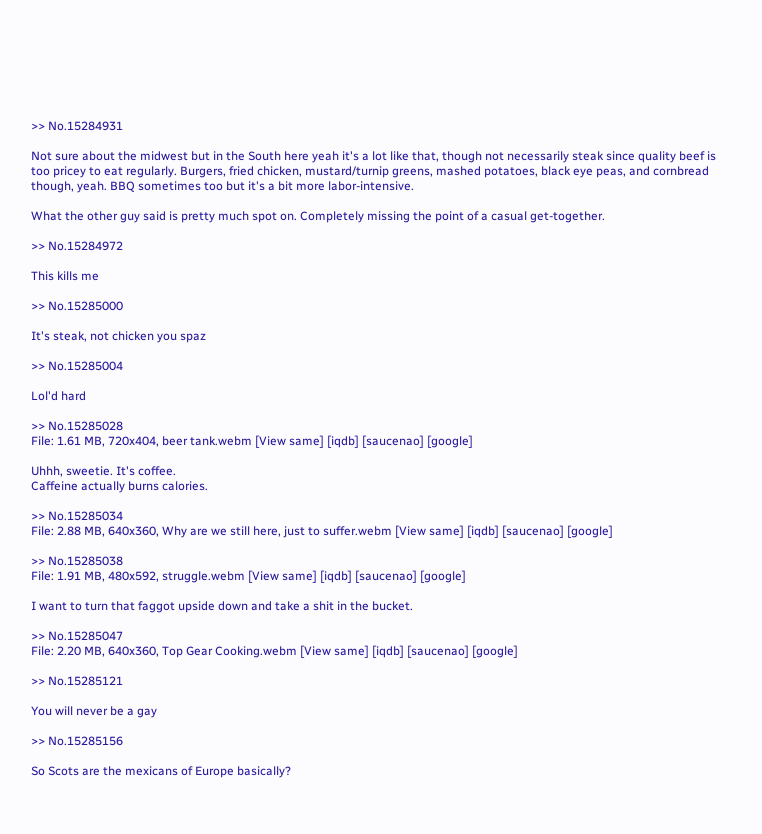>> No.15284931

Not sure about the midwest but in the South here yeah it's a lot like that, though not necessarily steak since quality beef is too pricey to eat regularly. Burgers, fried chicken, mustard/turnip greens, mashed potatoes, black eye peas, and cornbread though, yeah. BBQ sometimes too but it's a bit more labor-intensive.

What the other guy said is pretty much spot on. Completely missing the point of a casual get-together.

>> No.15284972

This kills me

>> No.15285000

It's steak, not chicken you spaz

>> No.15285004

Lol'd hard

>> No.15285028
File: 1.61 MB, 720x404, beer tank.webm [View same] [iqdb] [saucenao] [google]

Uhhh, sweetie. It's coffee.
Caffeine actually burns calories.

>> No.15285034
File: 2.88 MB, 640x360, Why are we still here, just to suffer.webm [View same] [iqdb] [saucenao] [google]

>> No.15285038
File: 1.91 MB, 480x592, struggle.webm [View same] [iqdb] [saucenao] [google]

I want to turn that faggot upside down and take a shit in the bucket.

>> No.15285047
File: 2.20 MB, 640x360, Top Gear Cooking.webm [View same] [iqdb] [saucenao] [google]

>> No.15285121

You will never be a gay

>> No.15285156

So Scots are the mexicans of Europe basically?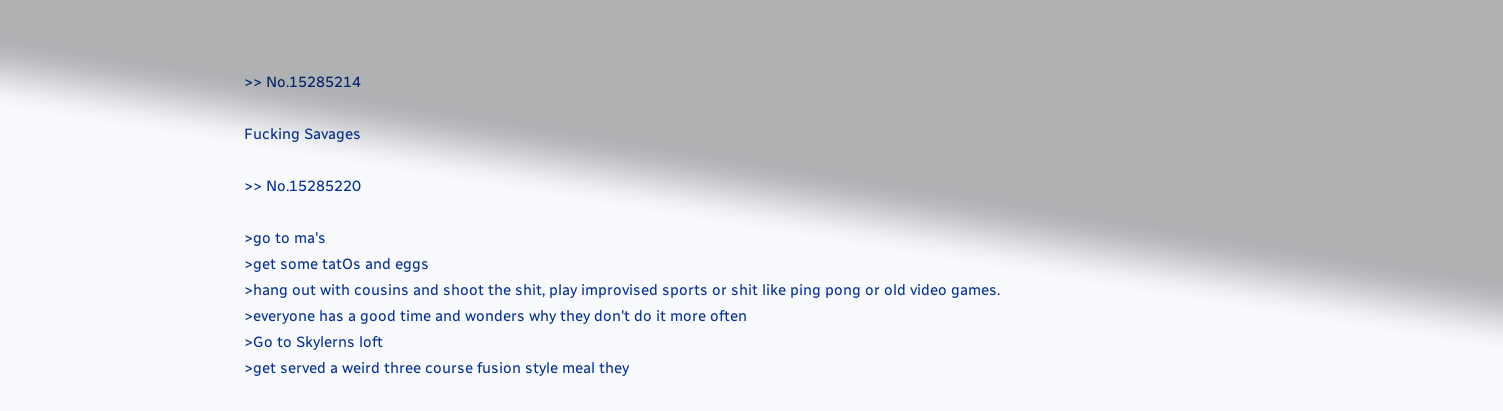>> No.15285214

Fucking Savages

>> No.15285220

>go to ma's
>get some tatOs and eggs
>hang out with cousins and shoot the shit, play improvised sports or shit like ping pong or old video games.
>everyone has a good time and wonders why they don't do it more often
>Go to Skylerns loft
>get served a weird three course fusion style meal they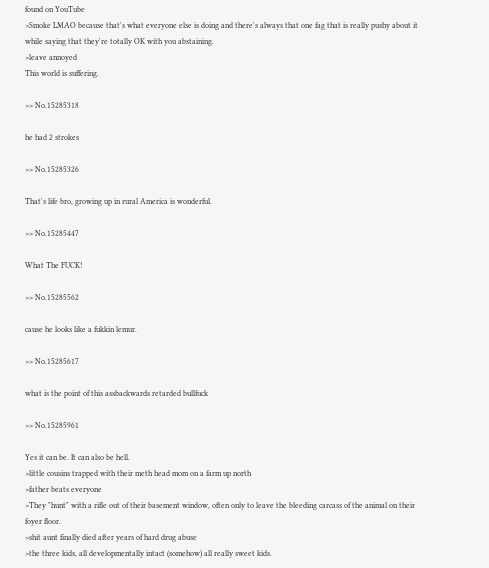found on YouTube
>Smoke LMAO because that's what everyone else is doing and there's always that one fag that is really pushy about it while saying that they're totally OK with you abstaining.
>leave annoyed
This world is suffering.

>> No.15285318

he had 2 strokes

>> No.15285326

That's life bro, growing up in rural America is wonderful.

>> No.15285447

What The FUCK!

>> No.15285562

cause he looks like a fukkin lemur.

>> No.15285617

what is the point of this assbackwards retarded bullfuck

>> No.15285961

Yes it can be. It can also be hell.
>little cousins trapped with their meth head mom on a farm up north
>father beats everyone
>They "hunt" with a rifle out of their basement window, often only to leave the bleeding carcass of the animal on their foyer floor.
>shit aunt finally died after years of hard drug abuse
>the three kids, all developmentally intact (somehow) all really sweet kids.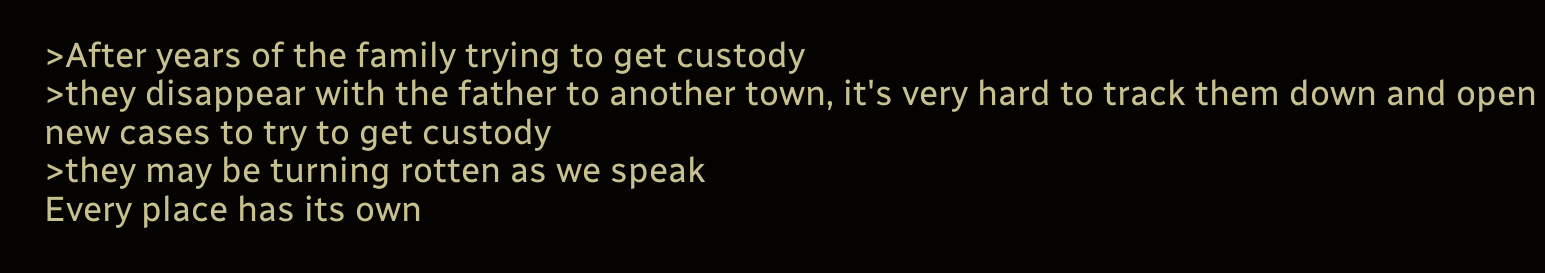>After years of the family trying to get custody
>they disappear with the father to another town, it's very hard to track them down and open new cases to try to get custody
>they may be turning rotten as we speak
Every place has its own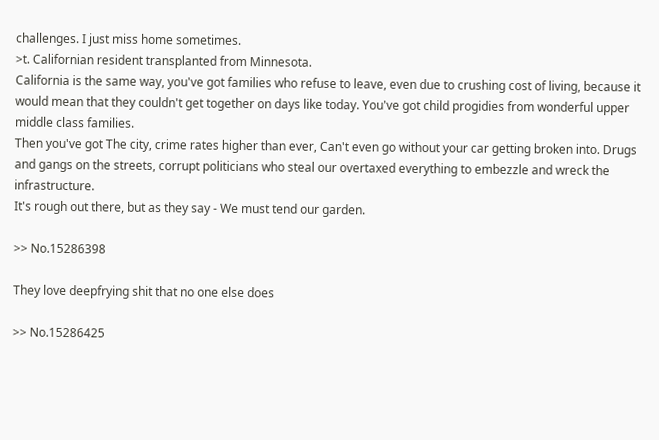challenges. I just miss home sometimes.
>t. Californian resident transplanted from Minnesota.
California is the same way, you've got families who refuse to leave, even due to crushing cost of living, because it would mean that they couldn't get together on days like today. You've got child progidies from wonderful upper middle class families.
Then you've got The city, crime rates higher than ever, Can't even go without your car getting broken into. Drugs and gangs on the streets, corrupt politicians who steal our overtaxed everything to embezzle and wreck the infrastructure.
It's rough out there, but as they say - We must tend our garden.

>> No.15286398

They love deepfrying shit that no one else does

>> No.15286425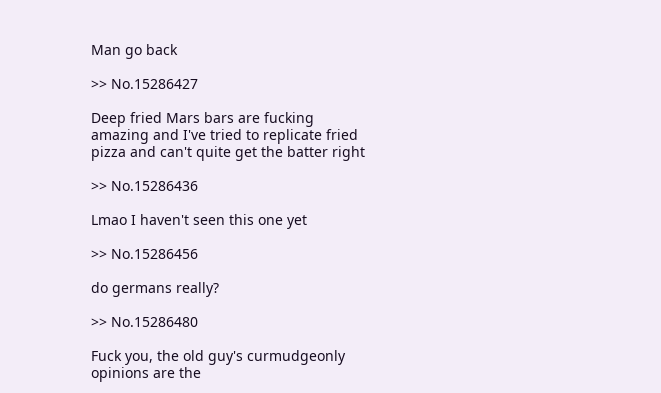Man go back

>> No.15286427

Deep fried Mars bars are fucking amazing and I've tried to replicate fried pizza and can't quite get the batter right

>> No.15286436

Lmao I haven't seen this one yet

>> No.15286456

do germans really?

>> No.15286480

Fuck you, the old guy's curmudgeonly opinions are the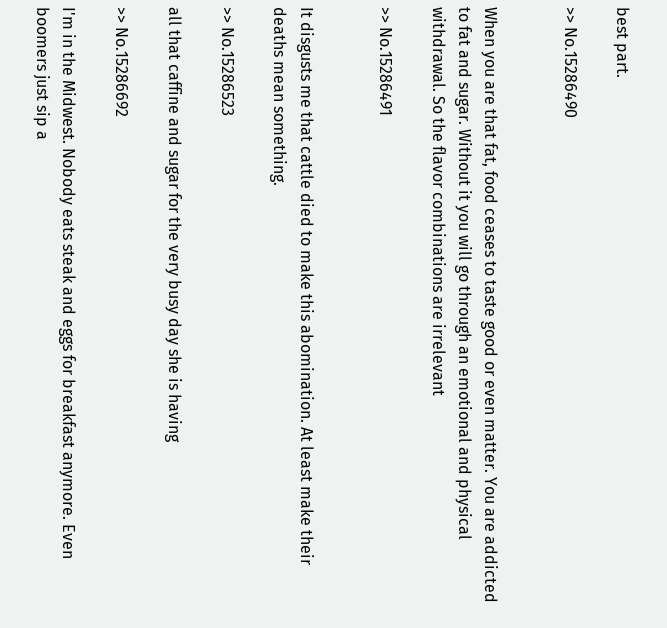best part.

>> No.15286490


When you are that fat, food ceases to taste good or even matter. You are addicted to fat and sugar. Without it you will go through an emotional and physical withdrawal. So the flavor combinations are irrelevant

>> No.15286491


It disgusts me that cattle died to make this abomination. At least make their deaths mean something.

>> No.15286523

all that caffine and sugar for the very busy day she is having

>> No.15286692

I'm in the Midwest. Nobody eats steak and eggs for breakfast anymore. Even boomers just sip a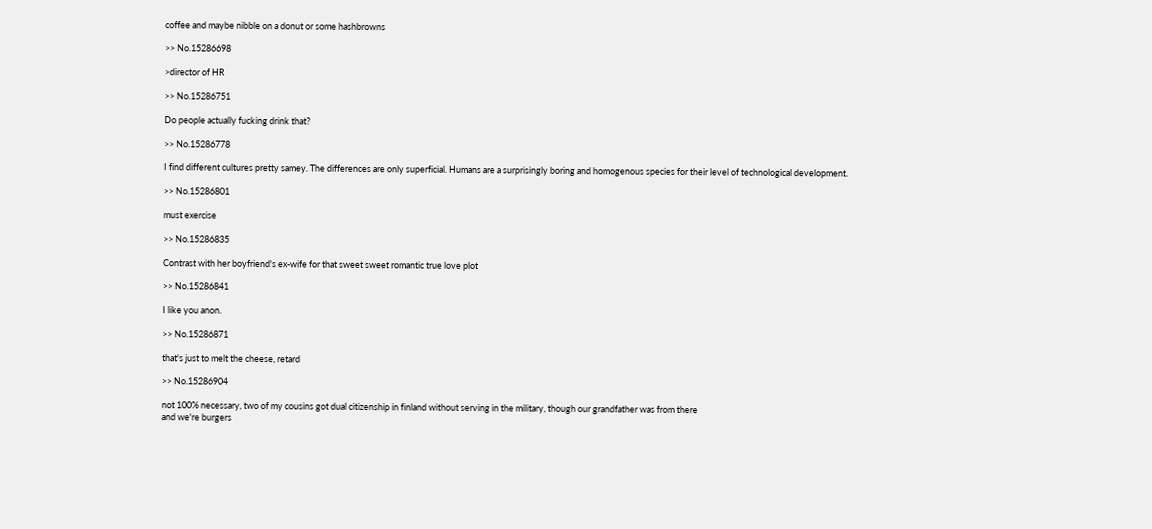coffee and maybe nibble on a donut or some hashbrowns

>> No.15286698

>director of HR

>> No.15286751

Do people actually fucking drink that?

>> No.15286778

I find different cultures pretty samey. The differences are only superficial. Humans are a surprisingly boring and homogenous species for their level of technological development.

>> No.15286801

must exercise

>> No.15286835

Contrast with her boyfriend's ex-wife for that sweet sweet romantic true love plot

>> No.15286841

I like you anon.

>> No.15286871

that's just to melt the cheese, retard

>> No.15286904

not 100% necessary, two of my cousins got dual citizenship in finland without serving in the military, though our grandfather was from there
and we're burgers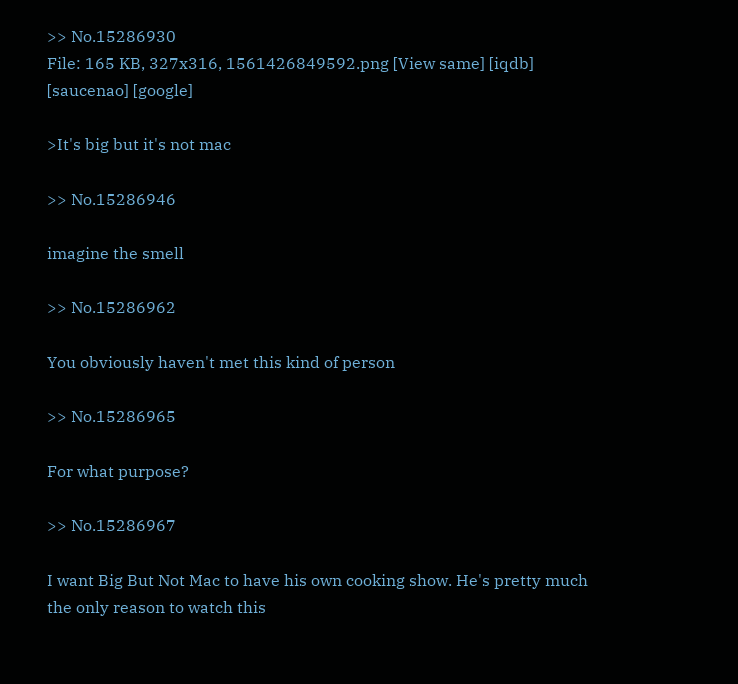>> No.15286930
File: 165 KB, 327x316, 1561426849592.png [View same] [iqdb] [saucenao] [google]

>It's big but it's not mac

>> No.15286946

imagine the smell

>> No.15286962

You obviously haven't met this kind of person

>> No.15286965

For what purpose?

>> No.15286967

I want Big But Not Mac to have his own cooking show. He's pretty much the only reason to watch this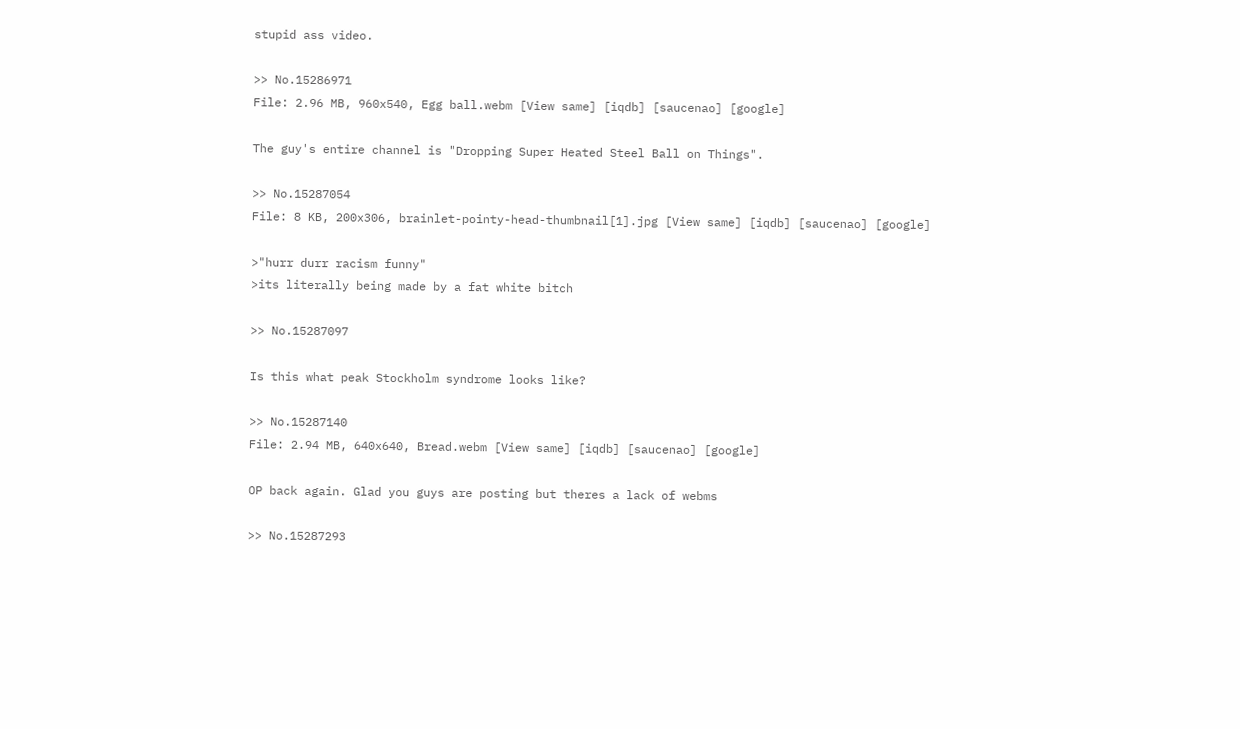stupid ass video.

>> No.15286971
File: 2.96 MB, 960x540, Egg ball.webm [View same] [iqdb] [saucenao] [google]

The guy's entire channel is "Dropping Super Heated Steel Ball on Things".

>> No.15287054
File: 8 KB, 200x306, brainlet-pointy-head-thumbnail[1].jpg [View same] [iqdb] [saucenao] [google]

>"hurr durr racism funny"
>its literally being made by a fat white bitch

>> No.15287097

Is this what peak Stockholm syndrome looks like?

>> No.15287140
File: 2.94 MB, 640x640, Bread.webm [View same] [iqdb] [saucenao] [google]

OP back again. Glad you guys are posting but theres a lack of webms

>> No.15287293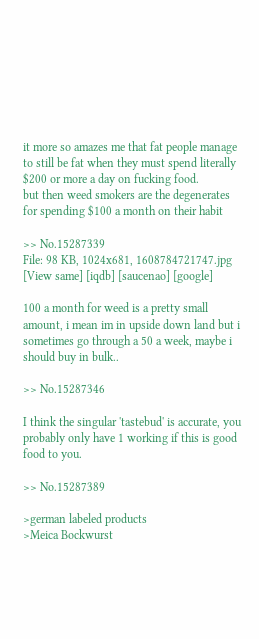it more so amazes me that fat people manage to still be fat when they must spend literally $200 or more a day on fucking food.
but then weed smokers are the degenerates for spending $100 a month on their habit

>> No.15287339
File: 98 KB, 1024x681, 1608784721747.jpg [View same] [iqdb] [saucenao] [google]

100 a month for weed is a pretty small amount, i mean im in upside down land but i sometimes go through a 50 a week, maybe i should buy in bulk..

>> No.15287346

I think the singular 'tastebud' is accurate, you probably only have 1 working if this is good food to you.

>> No.15287389

>german labeled products
>Meica Bockwurst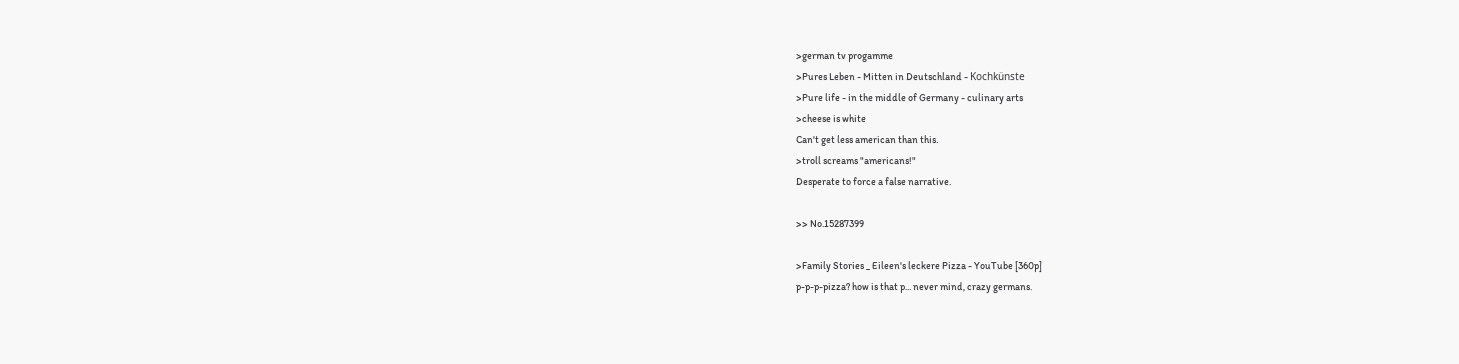>german tv progamme
>Pures Leben - Mitten in Deutschland - Kochkünste
>Pure life - in the middle of Germany - culinary arts
>cheese is white
Can't get less american than this.
>troll screams "americans!"
Desperate to force a false narrative.

>> No.15287399

>Family Stories _ Eileen's leckere Pizza - YouTube [360p]
p-p-p-pizza? how is that p... never mind, crazy germans.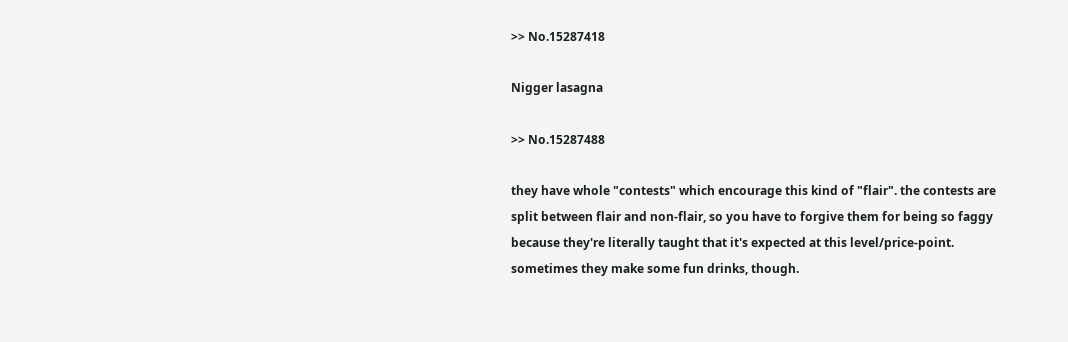>> No.15287418

Nigger lasagna

>> No.15287488

they have whole "contests" which encourage this kind of "flair". the contests are split between flair and non-flair, so you have to forgive them for being so faggy because they're literally taught that it's expected at this level/price-point. sometimes they make some fun drinks, though.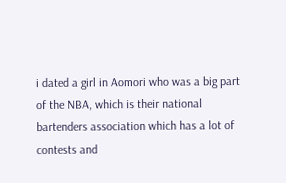i dated a girl in Aomori who was a big part of the NBA, which is their national bartenders association which has a lot of contests and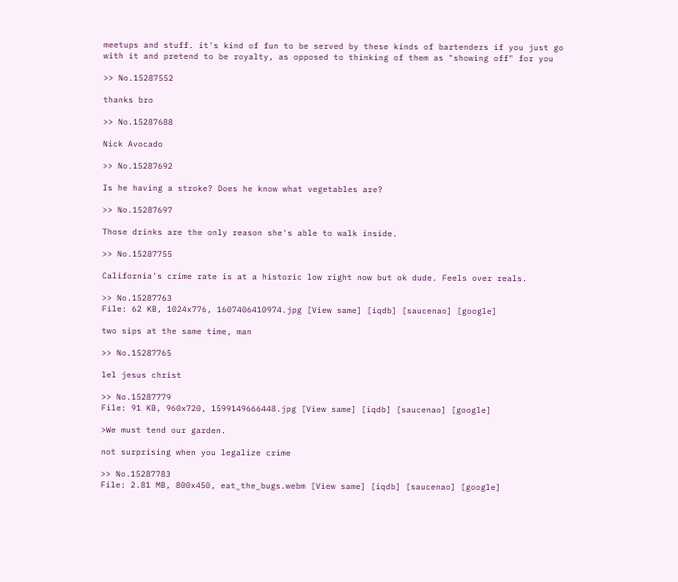meetups and stuff. it's kind of fun to be served by these kinds of bartenders if you just go with it and pretend to be royalty, as opposed to thinking of them as "showing off" for you

>> No.15287552

thanks bro

>> No.15287688

Nick Avocado

>> No.15287692

Is he having a stroke? Does he know what vegetables are?

>> No.15287697

Those drinks are the only reason she's able to walk inside.

>> No.15287755

California's crime rate is at a historic low right now but ok dude. Feels over reals.

>> No.15287763
File: 62 KB, 1024x776, 1607406410974.jpg [View same] [iqdb] [saucenao] [google]

two sips at the same time, man

>> No.15287765

lel jesus christ

>> No.15287779
File: 91 KB, 960x720, 1599149666448.jpg [View same] [iqdb] [saucenao] [google]

>We must tend our garden.

not surprising when you legalize crime

>> No.15287783
File: 2.81 MB, 800x450, eat_the_bugs.webm [View same] [iqdb] [saucenao] [google]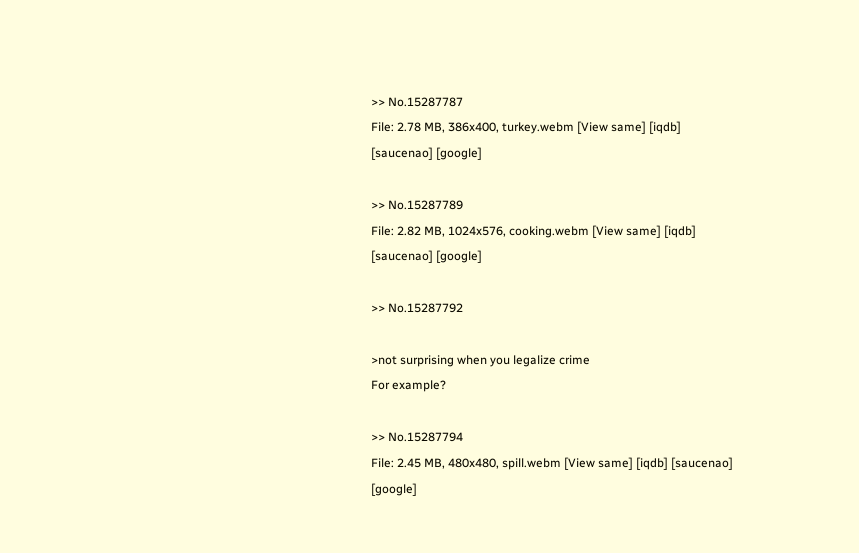>> No.15287787
File: 2.78 MB, 386x400, turkey.webm [View same] [iqdb] [saucenao] [google]

>> No.15287789
File: 2.82 MB, 1024x576, cooking.webm [View same] [iqdb] [saucenao] [google]

>> No.15287792

>not surprising when you legalize crime
For example?

>> No.15287794
File: 2.45 MB, 480x480, spill.webm [View same] [iqdb] [saucenao] [google]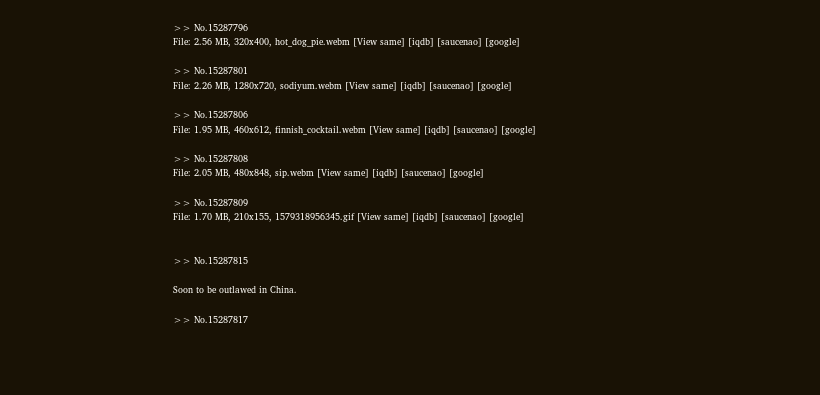>> No.15287796
File: 2.56 MB, 320x400, hot_dog_pie.webm [View same] [iqdb] [saucenao] [google]

>> No.15287801
File: 2.26 MB, 1280x720, sodiyum.webm [View same] [iqdb] [saucenao] [google]

>> No.15287806
File: 1.95 MB, 460x612, finnish_cocktail.webm [View same] [iqdb] [saucenao] [google]

>> No.15287808
File: 2.05 MB, 480x848, sip.webm [View same] [iqdb] [saucenao] [google]

>> No.15287809
File: 1.70 MB, 210x155, 1579318956345.gif [View same] [iqdb] [saucenao] [google]


>> No.15287815

Soon to be outlawed in China.

>> No.15287817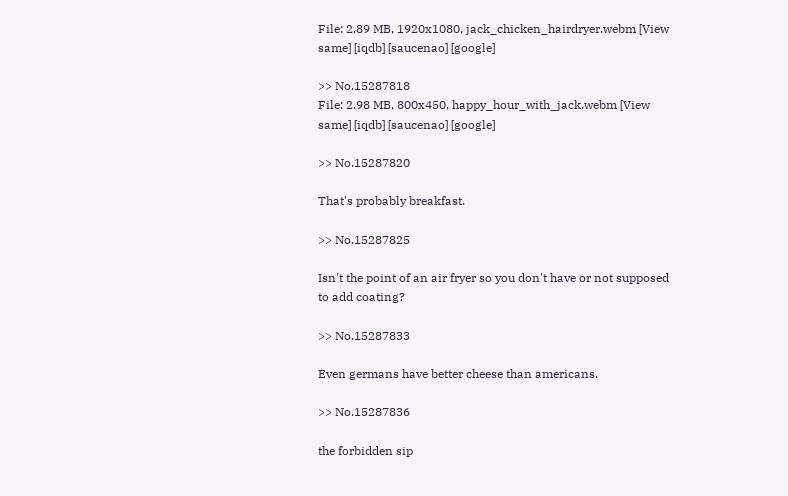File: 2.89 MB, 1920x1080, jack_chicken_hairdryer.webm [View same] [iqdb] [saucenao] [google]

>> No.15287818
File: 2.98 MB, 800x450, happy_hour_with_jack.webm [View same] [iqdb] [saucenao] [google]

>> No.15287820

That's probably breakfast.

>> No.15287825

Isn't the point of an air fryer so you don't have or not supposed to add coating?

>> No.15287833

Even germans have better cheese than americans.

>> No.15287836

the forbidden sip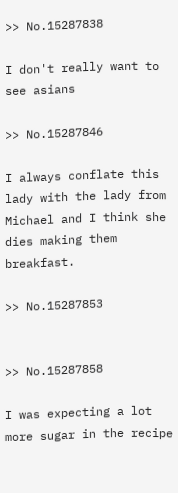>> No.15287838

I don't really want to see asians

>> No.15287846

I always conflate this lady with the lady from Michael and I think she dies making them breakfast.

>> No.15287853


>> No.15287858

I was expecting a lot more sugar in the recipe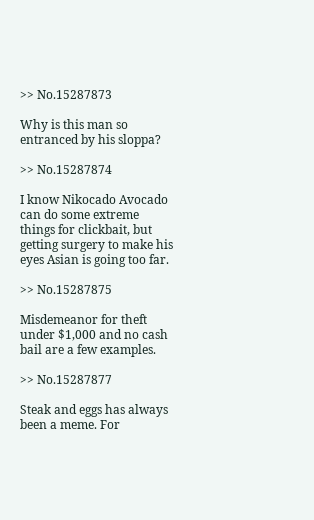>> No.15287873

Why is this man so entranced by his sloppa?

>> No.15287874

I know Nikocado Avocado can do some extreme things for clickbait, but getting surgery to make his eyes Asian is going too far.

>> No.15287875

Misdemeanor for theft under $1,000 and no cash bail are a few examples.

>> No.15287877

Steak and eggs has always been a meme. For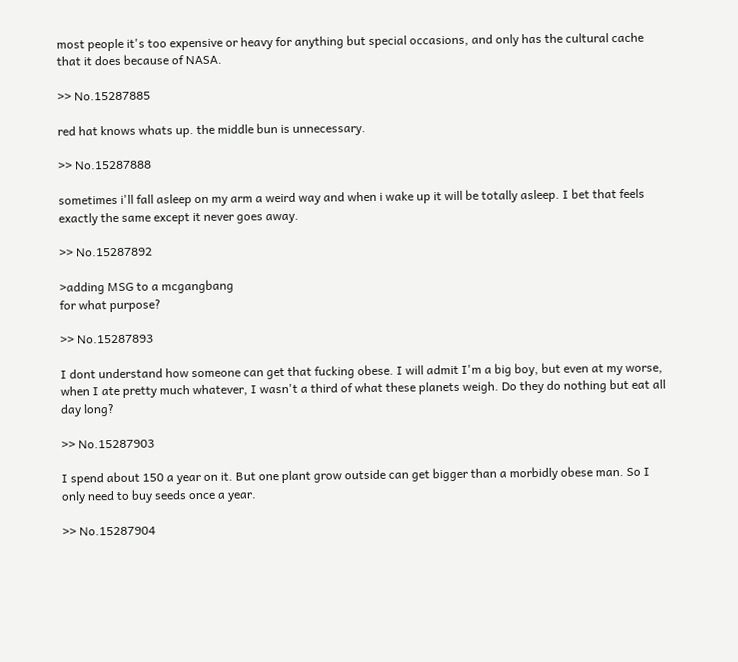most people it's too expensive or heavy for anything but special occasions, and only has the cultural cache that it does because of NASA.

>> No.15287885

red hat knows whats up. the middle bun is unnecessary.

>> No.15287888

sometimes i'll fall asleep on my arm a weird way and when i wake up it will be totally asleep. I bet that feels exactly the same except it never goes away.

>> No.15287892

>adding MSG to a mcgangbang
for what purpose?

>> No.15287893

I dont understand how someone can get that fucking obese. I will admit I'm a big boy, but even at my worse, when I ate pretty much whatever, I wasn't a third of what these planets weigh. Do they do nothing but eat all day long?

>> No.15287903

I spend about 150 a year on it. But one plant grow outside can get bigger than a morbidly obese man. So I only need to buy seeds once a year.

>> No.15287904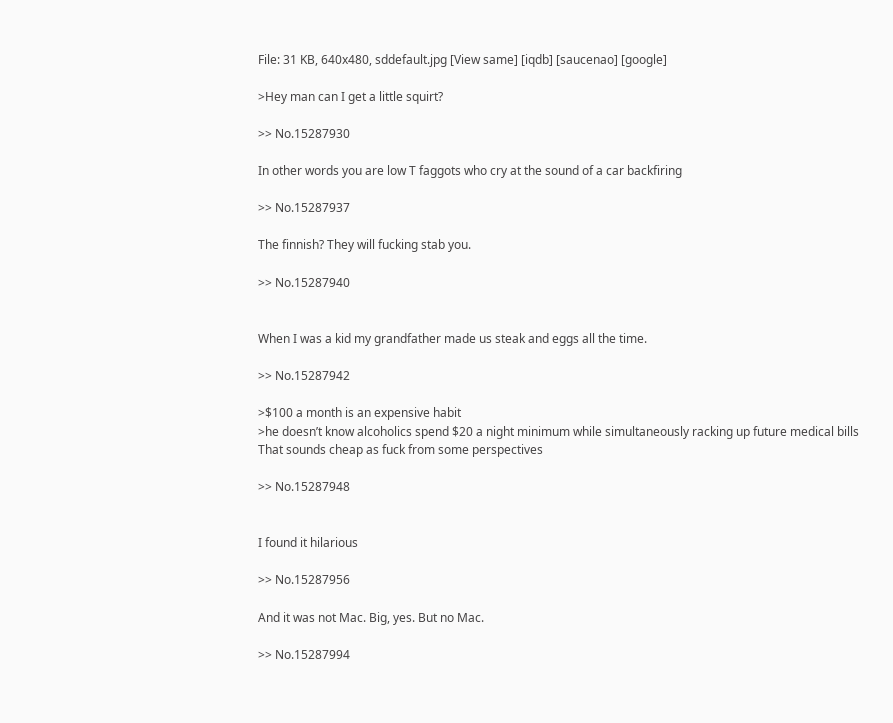File: 31 KB, 640x480, sddefault.jpg [View same] [iqdb] [saucenao] [google]

>Hey man can I get a little squirt?

>> No.15287930

In other words you are low T faggots who cry at the sound of a car backfiring

>> No.15287937

The finnish? They will fucking stab you.

>> No.15287940


When I was a kid my grandfather made us steak and eggs all the time.

>> No.15287942

>$100 a month is an expensive habit
>he doesn’t know alcoholics spend $20 a night minimum while simultaneously racking up future medical bills
That sounds cheap as fuck from some perspectives

>> No.15287948


I found it hilarious

>> No.15287956

And it was not Mac. Big, yes. But no Mac.

>> No.15287994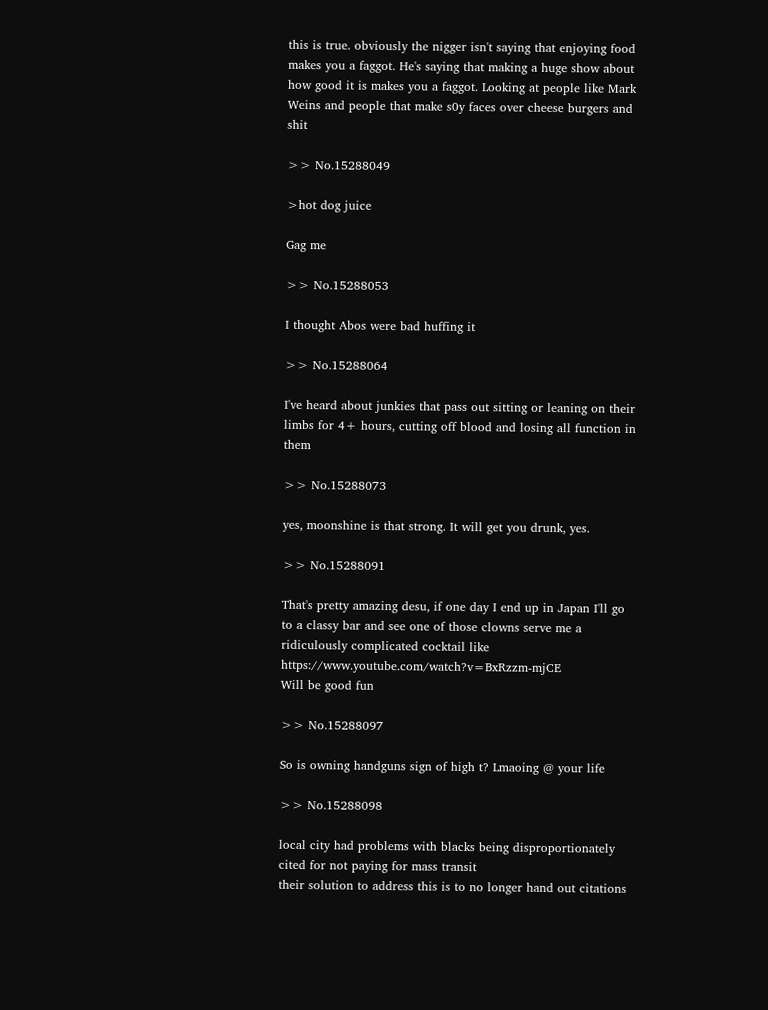this is true. obviously the nigger isn't saying that enjoying food makes you a faggot. He's saying that making a huge show about how good it is makes you a faggot. Looking at people like Mark Weins and people that make s0y faces over cheese burgers and shit

>> No.15288049

>hot dog juice

Gag me

>> No.15288053

I thought Abos were bad huffing it

>> No.15288064

I've heard about junkies that pass out sitting or leaning on their limbs for 4+ hours, cutting off blood and losing all function in them

>> No.15288073

yes, moonshine is that strong. It will get you drunk, yes.

>> No.15288091

That's pretty amazing desu, if one day I end up in Japan I'll go to a classy bar and see one of those clowns serve me a ridiculously complicated cocktail like https://www.youtube.com/watch?v=BxRzzm-mjCE
Will be good fun

>> No.15288097

So is owning handguns sign of high t? Lmaoing @ your life

>> No.15288098

local city had problems with blacks being disproportionately cited for not paying for mass transit
their solution to address this is to no longer hand out citations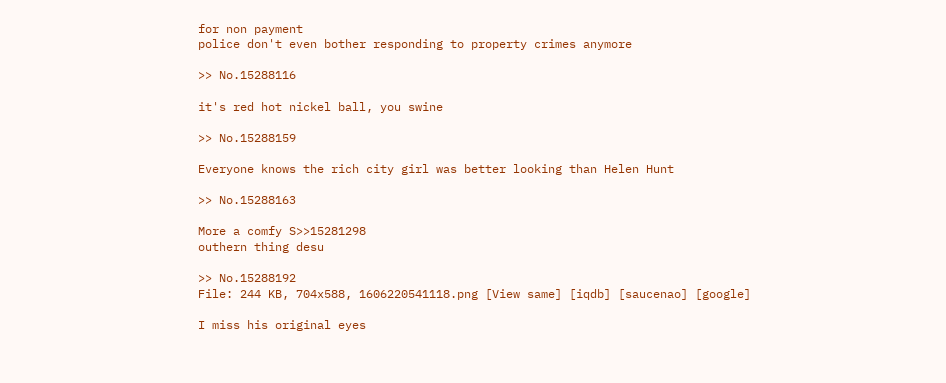for non payment
police don't even bother responding to property crimes anymore

>> No.15288116

it's red hot nickel ball, you swine

>> No.15288159

Everyone knows the rich city girl was better looking than Helen Hunt

>> No.15288163

More a comfy S>>15281298
outhern thing desu

>> No.15288192
File: 244 KB, 704x588, 1606220541118.png [View same] [iqdb] [saucenao] [google]

I miss his original eyes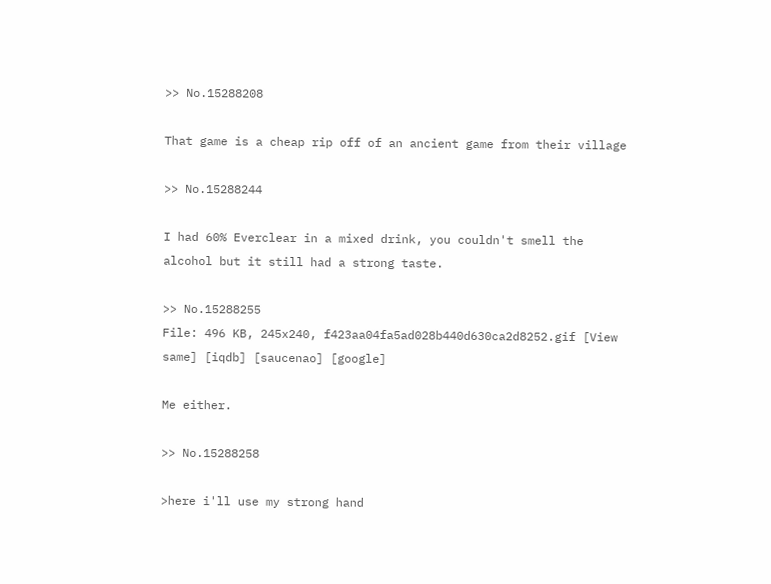>> No.15288208

That game is a cheap rip off of an ancient game from their village

>> No.15288244

I had 60% Everclear in a mixed drink, you couldn't smell the alcohol but it still had a strong taste.

>> No.15288255
File: 496 KB, 245x240, f423aa04fa5ad028b440d630ca2d8252.gif [View same] [iqdb] [saucenao] [google]

Me either.

>> No.15288258

>here i'll use my strong hand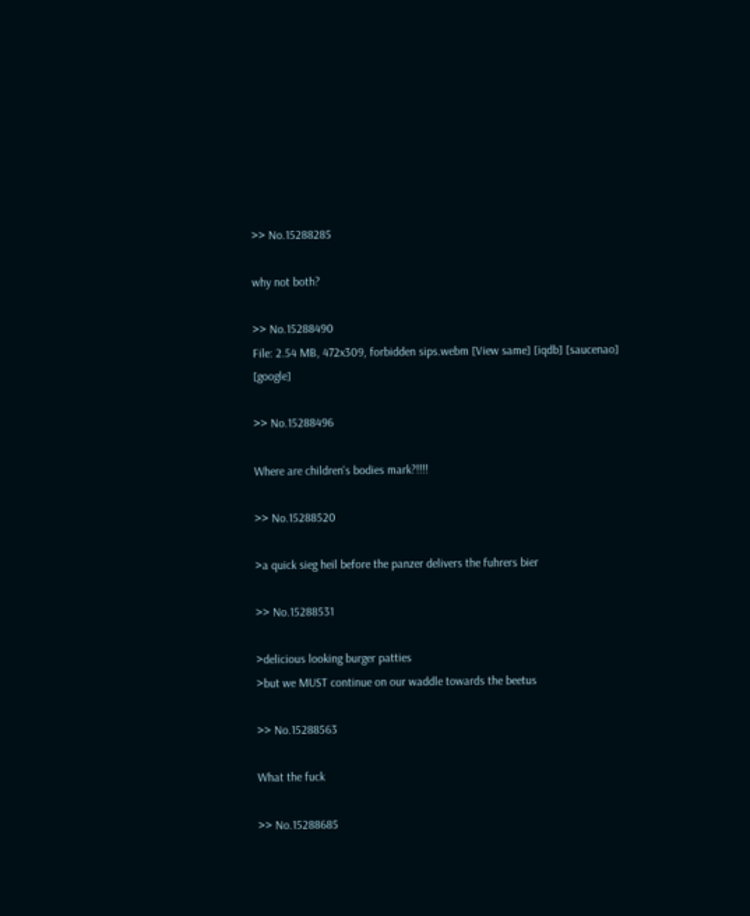>> No.15288285

why not both?

>> No.15288490
File: 2.54 MB, 472x309, forbidden sips.webm [View same] [iqdb] [saucenao] [google]

>> No.15288496

Where are children's bodies mark?!!!!

>> No.15288520

>a quick sieg heil before the panzer delivers the fuhrers bier

>> No.15288531

>delicious looking burger patties
>but we MUST continue on our waddle towards the beetus

>> No.15288563

What the fuck

>> No.15288685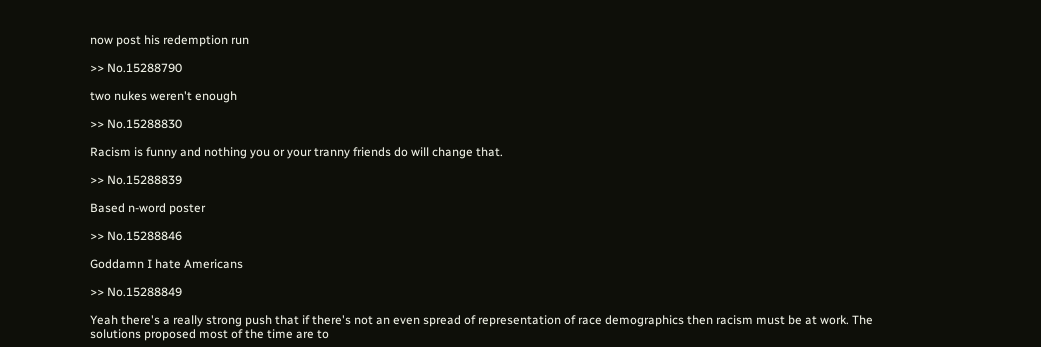now post his redemption run

>> No.15288790

two nukes weren't enough

>> No.15288830

Racism is funny and nothing you or your tranny friends do will change that.

>> No.15288839

Based n-word poster

>> No.15288846

Goddamn I hate Americans

>> No.15288849

Yeah there's a really strong push that if there's not an even spread of representation of race demographics then racism must be at work. The solutions proposed most of the time are to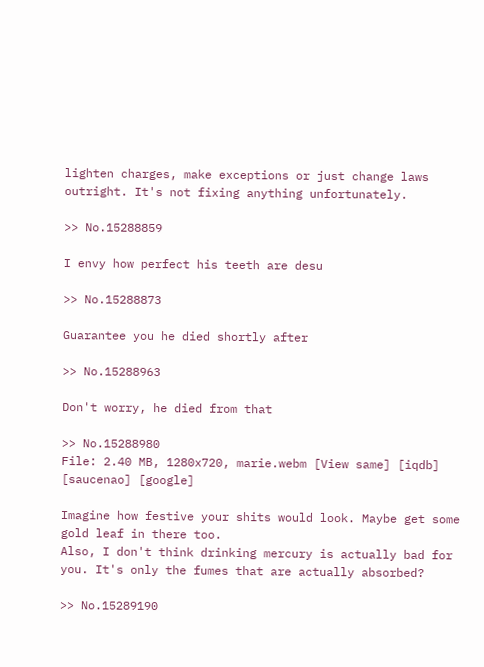lighten charges, make exceptions or just change laws outright. It's not fixing anything unfortunately.

>> No.15288859

I envy how perfect his teeth are desu

>> No.15288873

Guarantee you he died shortly after

>> No.15288963

Don't worry, he died from that

>> No.15288980
File: 2.40 MB, 1280x720, marie.webm [View same] [iqdb] [saucenao] [google]

Imagine how festive your shits would look. Maybe get some gold leaf in there too.
Also, I don't think drinking mercury is actually bad for you. It's only the fumes that are actually absorbed?

>> No.15289190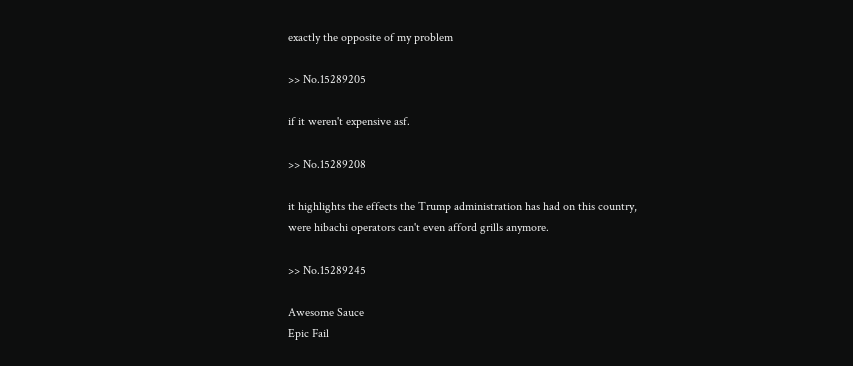exactly the opposite of my problem

>> No.15289205

if it weren't expensive asf.

>> No.15289208

it highlights the effects the Trump administration has had on this country, were hibachi operators can't even afford grills anymore.

>> No.15289245

Awesome Sauce
Epic Fail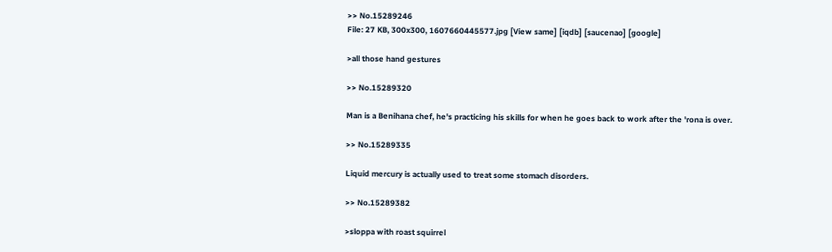>> No.15289246
File: 27 KB, 300x300, 1607660445577.jpg [View same] [iqdb] [saucenao] [google]

>all those hand gestures

>> No.15289320

Man is a Benihana chef, he's practicing his skills for when he goes back to work after the 'rona is over.

>> No.15289335

Liquid mercury is actually used to treat some stomach disorders.

>> No.15289382

>sloppa with roast squirrel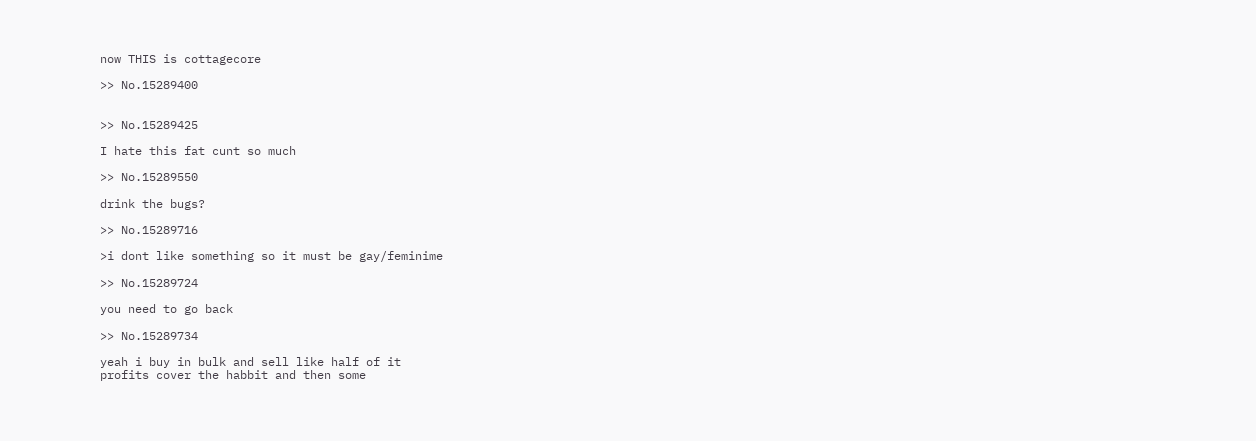now THIS is cottagecore

>> No.15289400


>> No.15289425

I hate this fat cunt so much

>> No.15289550

drink the bugs?

>> No.15289716

>i dont like something so it must be gay/feminime

>> No.15289724

you need to go back

>> No.15289734

yeah i buy in bulk and sell like half of it
profits cover the habbit and then some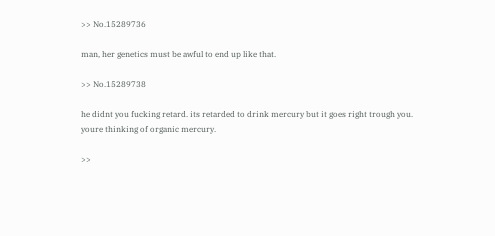>> No.15289736

man, her genetics must be awful to end up like that.

>> No.15289738

he didnt you fucking retard. its retarded to drink mercury but it goes right trough you. youre thinking of organic mercury.

>>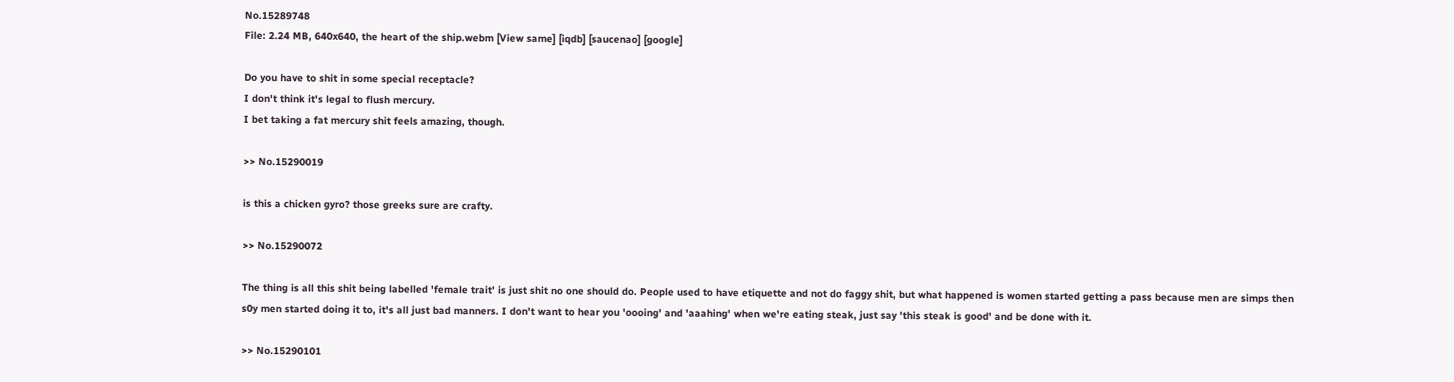No.15289748
File: 2.24 MB, 640x640, the heart of the ship.webm [View same] [iqdb] [saucenao] [google]

Do you have to shit in some special receptacle?
I don't think it's legal to flush mercury.
I bet taking a fat mercury shit feels amazing, though.

>> No.15290019

is this a chicken gyro? those greeks sure are crafty.

>> No.15290072

The thing is all this shit being labelled 'female trait' is just shit no one should do. People used to have etiquette and not do faggy shit, but what happened is women started getting a pass because men are simps then s0y men started doing it to, it's all just bad manners. I don't want to hear you 'oooing' and 'aaahing' when we're eating steak, just say 'this steak is good' and be done with it.

>> No.15290101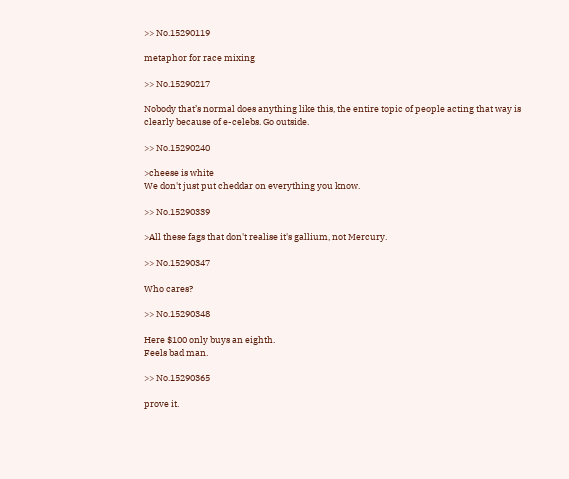>> No.15290119

metaphor for race mixing

>> No.15290217

Nobody that’s normal does anything like this, the entire topic of people acting that way is clearly because of e-celebs. Go outside.

>> No.15290240

>cheese is white
We don't just put cheddar on everything you know.

>> No.15290339

>All these fags that don't realise it's gallium, not Mercury.

>> No.15290347

Who cares?

>> No.15290348

Here $100 only buys an eighth.
Feels bad man.

>> No.15290365

prove it.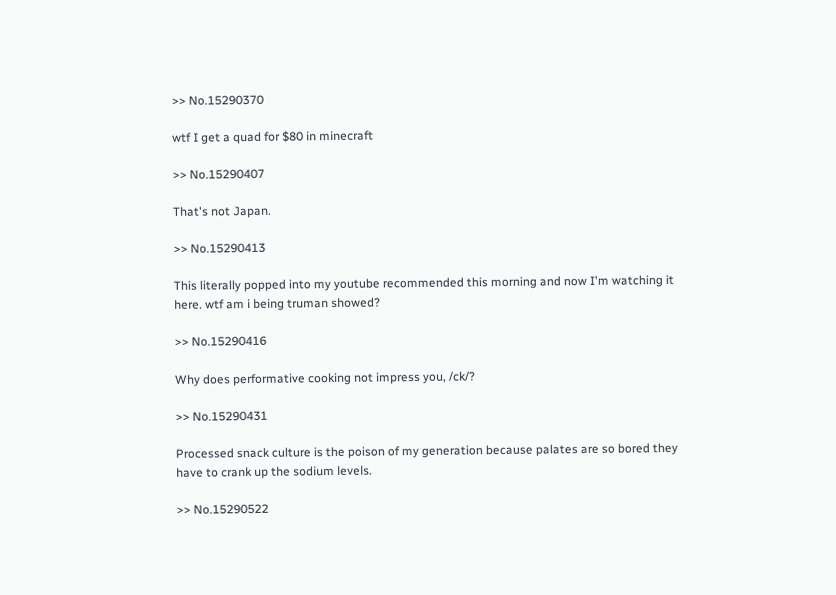>> No.15290370

wtf I get a quad for $80 in minecraft

>> No.15290407

That's not Japan.

>> No.15290413

This literally popped into my youtube recommended this morning and now I'm watching it here. wtf am i being truman showed?

>> No.15290416

Why does performative cooking not impress you, /ck/?

>> No.15290431

Processed snack culture is the poison of my generation because palates are so bored they have to crank up the sodium levels.

>> No.15290522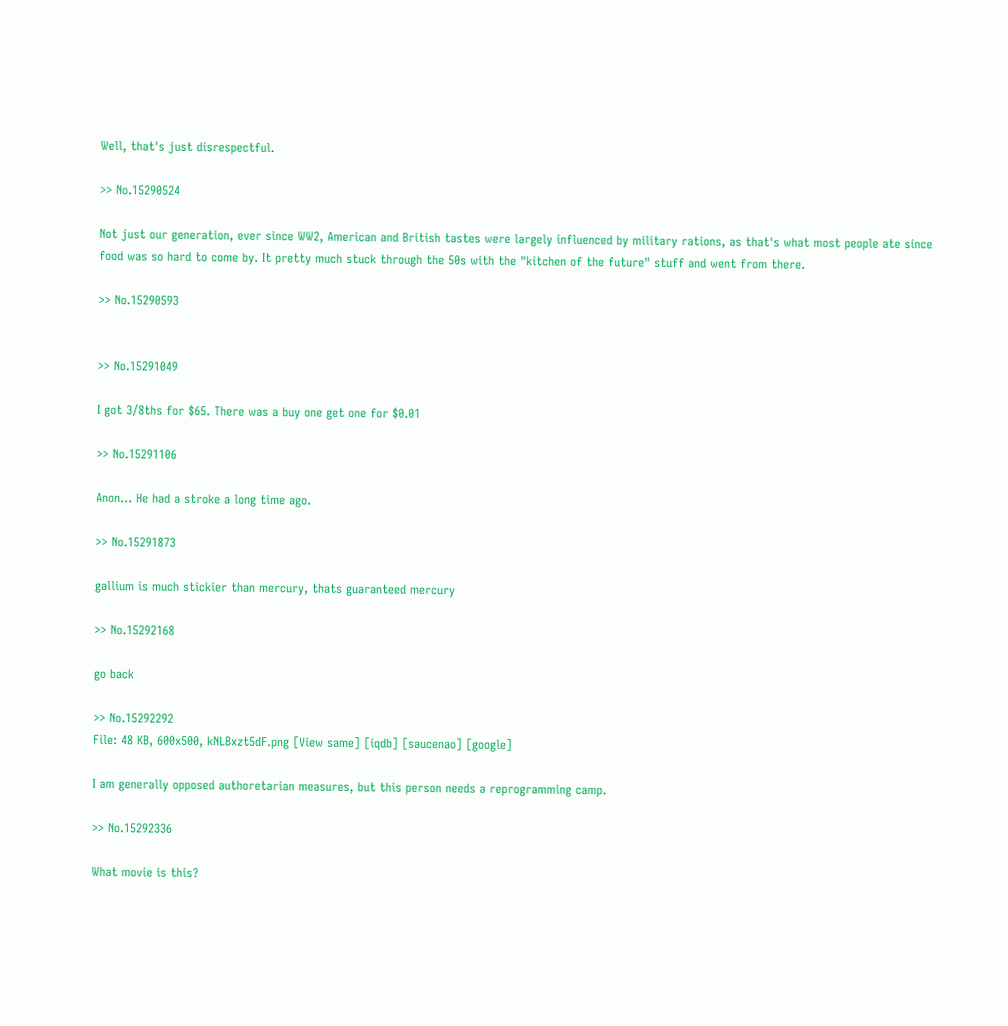Well, that's just disrespectful.

>> No.15290524

Not just our generation, ever since WW2, American and British tastes were largely influenced by military rations, as that's what most people ate since food was so hard to come by. It pretty much stuck through the 50s with the "kitchen of the future" stuff and went from there.

>> No.15290593


>> No.15291049

I got 3/8ths for $65. There was a buy one get one for $0.01

>> No.15291106

Anon... He had a stroke a long time ago.

>> No.15291873

gallium is much stickier than mercury, thats guaranteed mercury

>> No.15292168

go back

>> No.15292292
File: 48 KB, 600x500, kNLBxzt5dF.png [View same] [iqdb] [saucenao] [google]

I am generally opposed authoretarian measures, but this person needs a reprogramming camp.

>> No.15292336

What movie is this?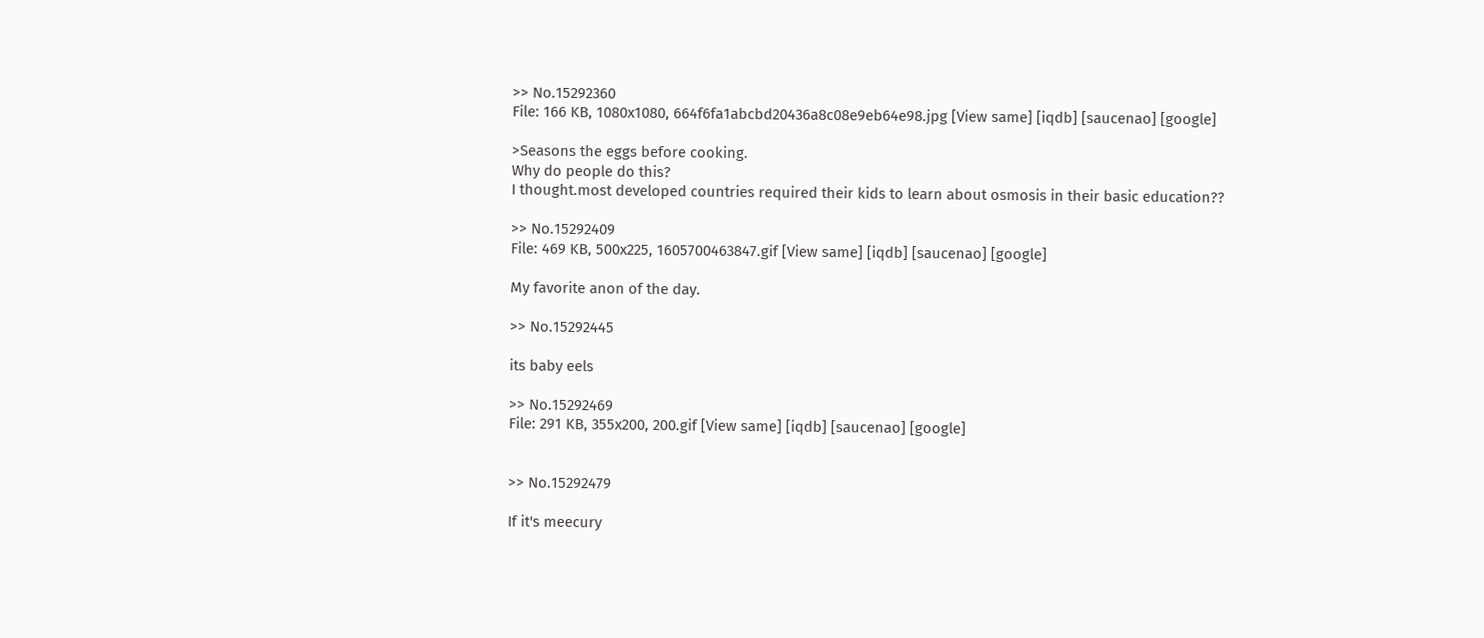>> No.15292360
File: 166 KB, 1080x1080, 664f6fa1abcbd20436a8c08e9eb64e98.jpg [View same] [iqdb] [saucenao] [google]

>Seasons the eggs before cooking.
Why do people do this?
I thought.most developed countries required their kids to learn about osmosis in their basic education??

>> No.15292409
File: 469 KB, 500x225, 1605700463847.gif [View same] [iqdb] [saucenao] [google]

My favorite anon of the day.

>> No.15292445

its baby eels

>> No.15292469
File: 291 KB, 355x200, 200.gif [View same] [iqdb] [saucenao] [google]


>> No.15292479

If it's meecury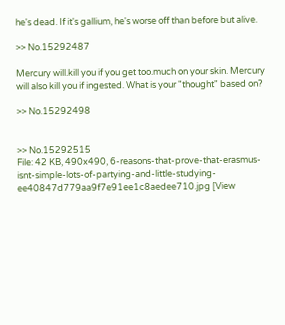he's dead. If it's gallium, he's worse off than before but alive.

>> No.15292487

Mercury will.kill you if you get too.much on your skin. Mercury will also kill you if ingested. What is your "thought" based on?

>> No.15292498


>> No.15292515
File: 42 KB, 490x490, 6-reasons-that-prove-that-erasmus-isnt-simple-lots-of-partying-and-little-studying-ee40847d779aa9f7e91ee1c8aedee710.jpg [View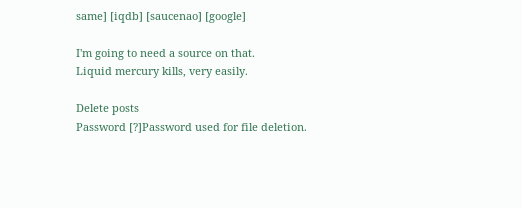same] [iqdb] [saucenao] [google]

I'm going to need a source on that.
Liquid mercury kills, very easily.

Delete posts
Password [?]Password used for file deletion.